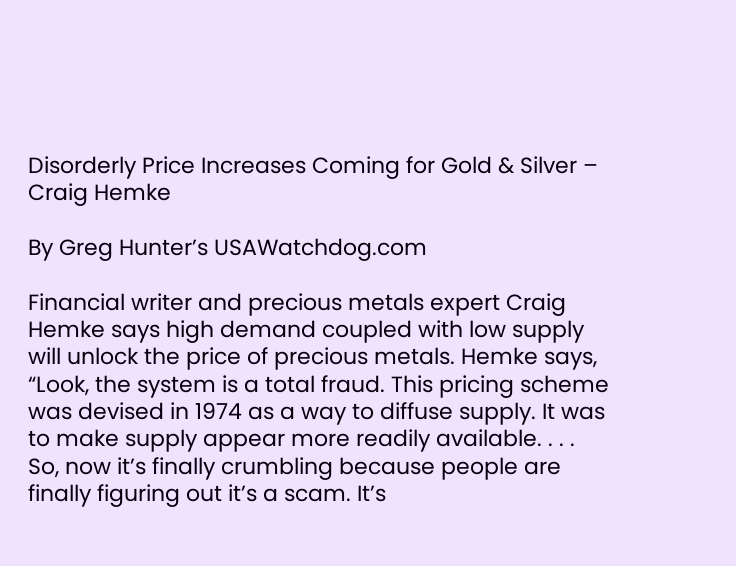Disorderly Price Increases Coming for Gold & Silver – Craig Hemke

By Greg Hunter’s USAWatchdog.com

Financial writer and precious metals expert Craig Hemke says high demand coupled with low supply will unlock the price of precious metals. Hemke says, “Look, the system is a total fraud. This pricing scheme was devised in 1974 as a way to diffuse supply. It was to make supply appear more readily available. . . .   So, now it’s finally crumbling because people are finally figuring out it’s a scam. It’s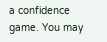a confidence game. You may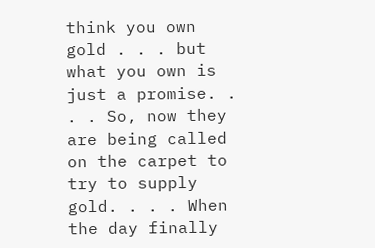think you own gold . . . but what you own is just a promise. . . . So, now they are being called on the carpet to try to supply gold. . . . When the day finally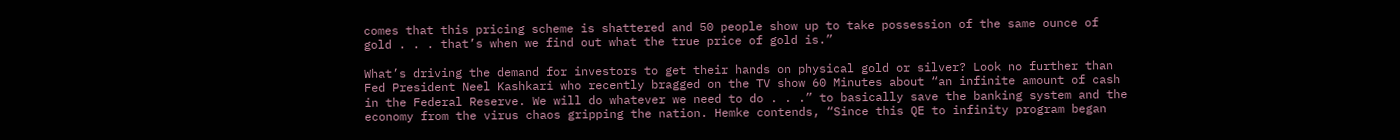comes that this pricing scheme is shattered and 50 people show up to take possession of the same ounce of gold . . . that’s when we find out what the true price of gold is.”

What’s driving the demand for investors to get their hands on physical gold or silver? Look no further than Fed President Neel Kashkari who recently bragged on the TV show 60 Minutes about “an infinite amount of cash in the Federal Reserve. We will do whatever we need to do . . .” to basically save the banking system and the economy from the virus chaos gripping the nation. Hemke contends, “Since this QE to infinity program began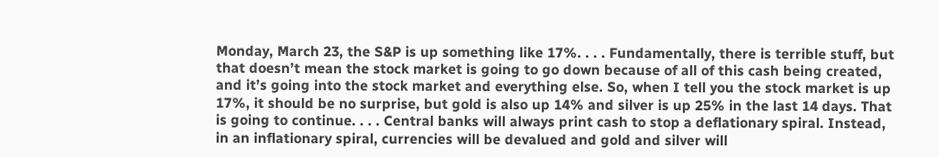Monday, March 23, the S&P is up something like 17%. . . . Fundamentally, there is terrible stuff, but that doesn’t mean the stock market is going to go down because of all of this cash being created, and it’s going into the stock market and everything else. So, when I tell you the stock market is up 17%, it should be no surprise, but gold is also up 14% and silver is up 25% in the last 14 days. That is going to continue. . . . Central banks will always print cash to stop a deflationary spiral. Instead, in an inflationary spiral, currencies will be devalued and gold and silver will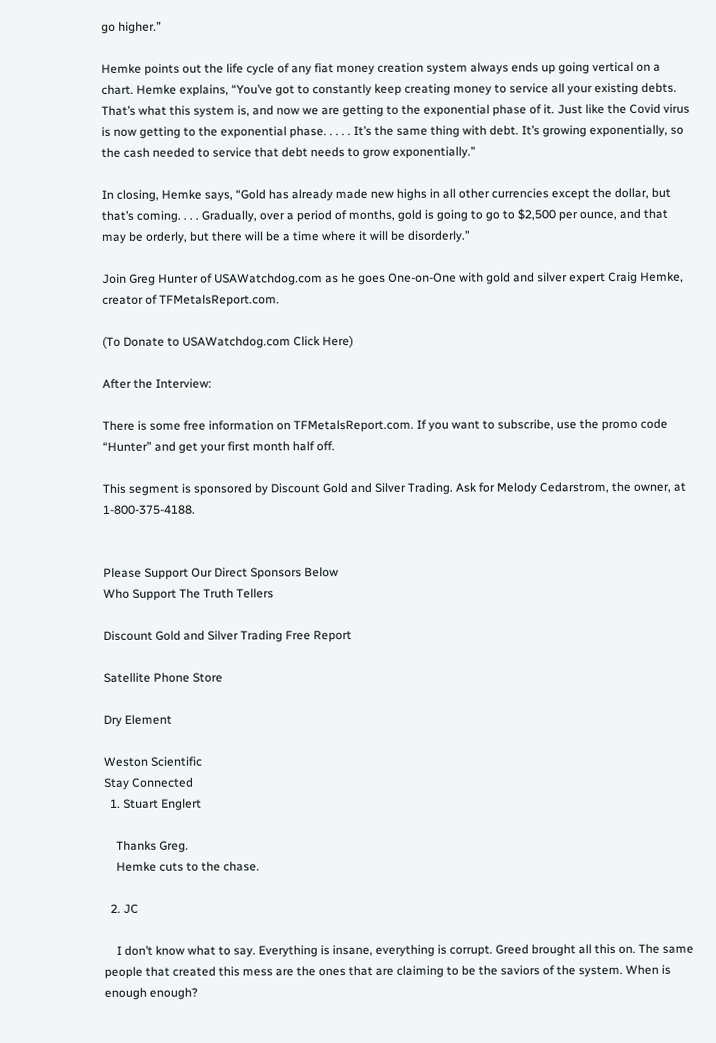go higher.”

Hemke points out the life cycle of any fiat money creation system always ends up going vertical on a chart. Hemke explains, “You’ve got to constantly keep creating money to service all your existing debts. That’s what this system is, and now we are getting to the exponential phase of it. Just like the Covid virus is now getting to the exponential phase. . . . . It’s the same thing with debt. It’s growing exponentially, so the cash needed to service that debt needs to grow exponentially.”

In closing, Hemke says, “Gold has already made new highs in all other currencies except the dollar, but that’s coming. . . . Gradually, over a period of months, gold is going to go to $2,500 per ounce, and that may be orderly, but there will be a time where it will be disorderly.”

Join Greg Hunter of USAWatchdog.com as he goes One-on-One with gold and silver expert Craig Hemke, creator of TFMetalsReport.com.

(To Donate to USAWatchdog.com Click Here)

After the Interview:

There is some free information on TFMetalsReport.com. If you want to subscribe, use the promo code “Hunter” and get your first month half off.

This segment is sponsored by Discount Gold and Silver Trading. Ask for Melody Cedarstrom, the owner, at 1-800-375-4188.


Please Support Our Direct Sponsors Below
Who Support The Truth Tellers

Discount Gold and Silver Trading Free Report

Satellite Phone Store

Dry Element

Weston Scientific
Stay Connected
  1. Stuart Englert

    Thanks Greg.
    Hemke cuts to the chase.

  2. JC

    I don’t know what to say. Everything is insane, everything is corrupt. Greed brought all this on. The same people that created this mess are the ones that are claiming to be the saviors of the system. When is enough enough?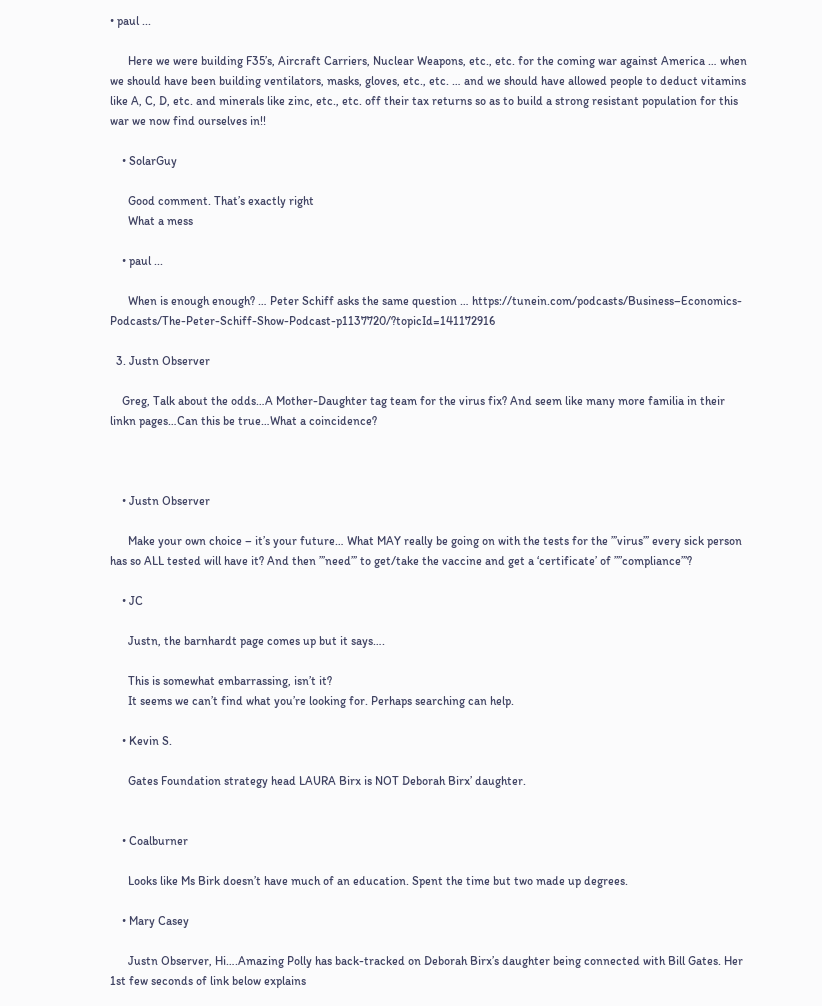• paul ...

      Here we were building F35’s, Aircraft Carriers, Nuclear Weapons, etc., etc. for the coming war against America … when we should have been building ventilators, masks, gloves, etc., etc. … and we should have allowed people to deduct vitamins like A, C, D, etc. and minerals like zinc, etc., etc. off their tax returns so as to build a strong resistant population for this war we now find ourselves in!!

    • SolarGuy

      Good comment. That’s exactly right
      What a mess

    • paul ...

      When is enough enough? … Peter Schiff asks the same question … https://tunein.com/podcasts/Business–Economics-Podcasts/The-Peter-Schiff-Show-Podcast-p1137720/?topicId=141172916

  3. Justn Observer

    Greg, Talk about the odds…A Mother-Daughter tag team for the virus fix? And seem like many more familia in their linkn pages…Can this be true…What a coincidence?



    • Justn Observer

      Make your own choice – it’s your future… What MAY really be going on with the tests for the ”’virus”’ every sick person has so ALL tested will have it? And then ”’need”’ to get/take the vaccine and get a ‘certificate’ of ””compliance”’?

    • JC

      Justn, the barnhardt page comes up but it says….

      This is somewhat embarrassing, isn’t it?
      It seems we can’t find what you’re looking for. Perhaps searching can help.

    • Kevin S.

      Gates Foundation strategy head LAURA Birx is NOT Deborah Birx’ daughter.


    • Coalburner

      Looks like Ms Birk doesn’t have much of an education. Spent the time but two made up degrees.

    • Mary Casey

      Justn Observer, Hi….Amazing Polly has back-tracked on Deborah Birx’s daughter being connected with Bill Gates. Her 1st few seconds of link below explains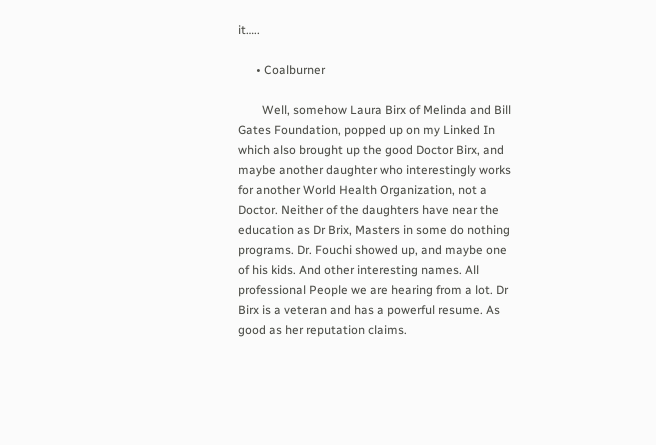it…..

      • Coalburner

        Well, somehow Laura Birx of Melinda and Bill Gates Foundation, popped up on my Linked In which also brought up the good Doctor Birx, and maybe another daughter who interestingly works for another World Health Organization, not a Doctor. Neither of the daughters have near the education as Dr Brix, Masters in some do nothing programs. Dr. Fouchi showed up, and maybe one of his kids. And other interesting names. All professional People we are hearing from a lot. Dr Birx is a veteran and has a powerful resume. As good as her reputation claims.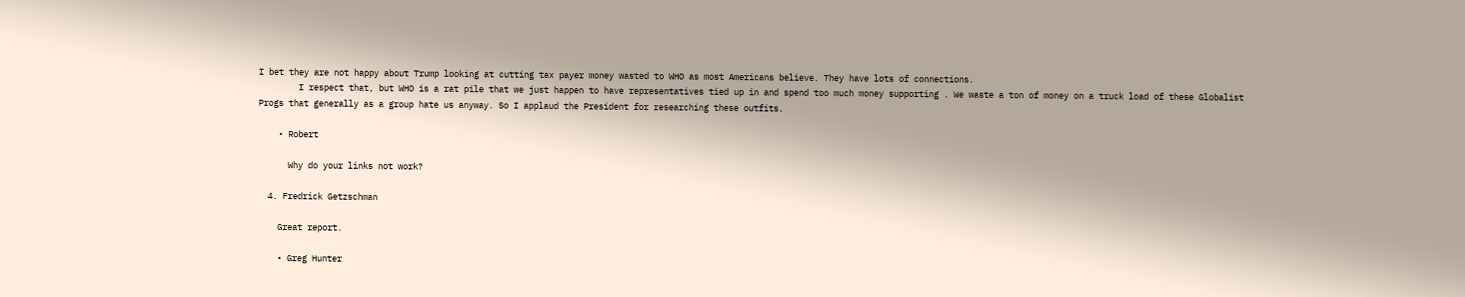I bet they are not happy about Trump looking at cutting tax payer money wasted to WHO as most Americans believe. They have lots of connections.
        I respect that, but WHO is a rat pile that we just happen to have representatives tied up in and spend too much money supporting . We waste a ton of money on a truck load of these Globalist Progs that generally as a group hate us anyway. So I applaud the President for researching these outfits.

    • Robert

      Why do your links not work?

  4. Fredrick Getzschman

    Great report.

    • Greg Hunter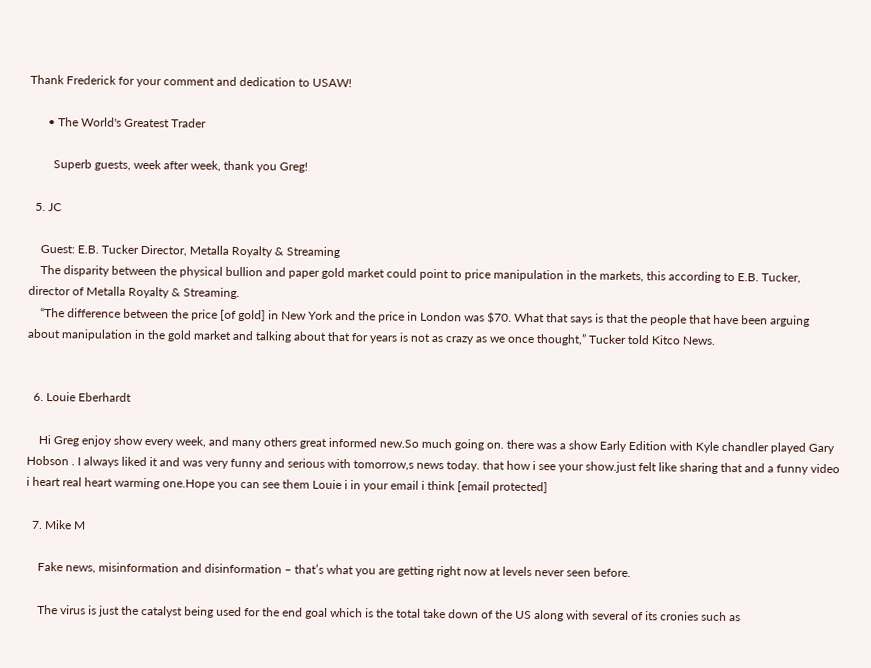Thank Frederick for your comment and dedication to USAW!

      • The World's Greatest Trader

        Superb guests, week after week, thank you Greg!

  5. JC

    Guest: E.B. Tucker Director, Metalla Royalty & Streaming
    The disparity between the physical bullion and paper gold market could point to price manipulation in the markets, this according to E.B. Tucker, director of Metalla Royalty & Streaming.
    “The difference between the price [of gold] in New York and the price in London was $70. What that says is that the people that have been arguing about manipulation in the gold market and talking about that for years is not as crazy as we once thought,” Tucker told Kitco News.


  6. Louie Eberhardt

    Hi Greg enjoy show every week, and many others great informed new.So much going on. there was a show Early Edition with Kyle chandler played Gary Hobson . I always liked it and was very funny and serious with tomorrow,s news today. that how i see your show.just felt like sharing that and a funny video i heart real heart warming one.Hope you can see them Louie i in your email i think [email protected]

  7. Mike M

    Fake news, misinformation and disinformation – that’s what you are getting right now at levels never seen before.

    The virus is just the catalyst being used for the end goal which is the total take down of the US along with several of its cronies such as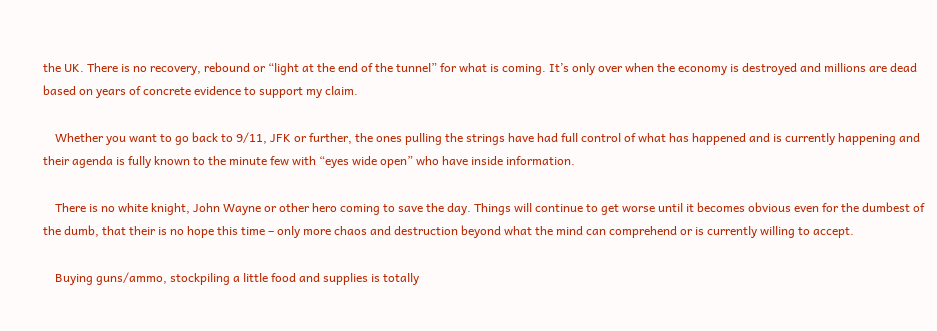the UK. There is no recovery, rebound or “light at the end of the tunnel” for what is coming. It’s only over when the economy is destroyed and millions are dead based on years of concrete evidence to support my claim.

    Whether you want to go back to 9/11, JFK or further, the ones pulling the strings have had full control of what has happened and is currently happening and their agenda is fully known to the minute few with “eyes wide open” who have inside information.

    There is no white knight, John Wayne or other hero coming to save the day. Things will continue to get worse until it becomes obvious even for the dumbest of the dumb, that their is no hope this time – only more chaos and destruction beyond what the mind can comprehend or is currently willing to accept.

    Buying guns/ammo, stockpiling a little food and supplies is totally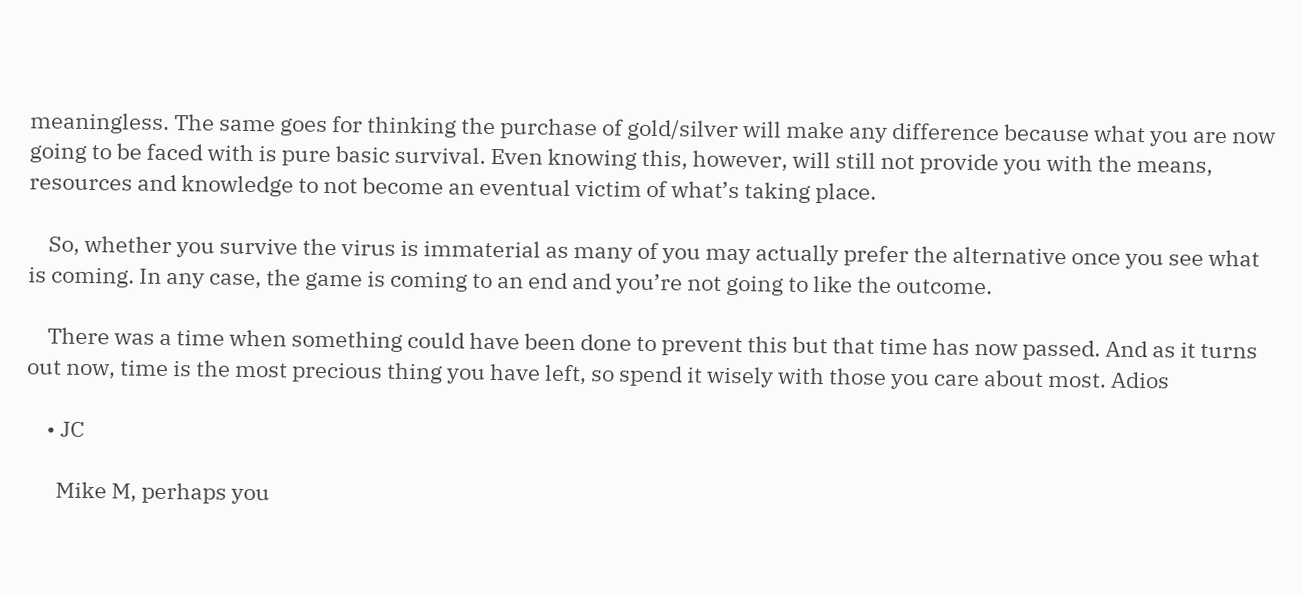meaningless. The same goes for thinking the purchase of gold/silver will make any difference because what you are now going to be faced with is pure basic survival. Even knowing this, however, will still not provide you with the means, resources and knowledge to not become an eventual victim of what’s taking place.

    So, whether you survive the virus is immaterial as many of you may actually prefer the alternative once you see what is coming. In any case, the game is coming to an end and you’re not going to like the outcome.

    There was a time when something could have been done to prevent this but that time has now passed. And as it turns out now, time is the most precious thing you have left, so spend it wisely with those you care about most. Adios

    • JC

      Mike M, perhaps you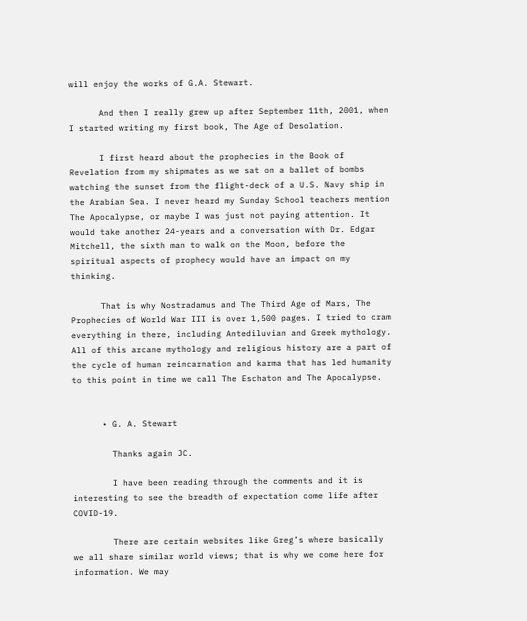will enjoy the works of G.A. Stewart.

      And then I really grew up after September 11th, 2001, when I started writing my first book, The Age of Desolation.

      I first heard about the prophecies in the Book of Revelation from my shipmates as we sat on a ballet of bombs watching the sunset from the flight-deck of a U.S. Navy ship in the Arabian Sea. I never heard my Sunday School teachers mention The Apocalypse, or maybe I was just not paying attention. It would take another 24-years and a conversation with Dr. Edgar Mitchell, the sixth man to walk on the Moon, before the spiritual aspects of prophecy would have an impact on my thinking.

      That is why Nostradamus and The Third Age of Mars, The Prophecies of World War III is over 1,500 pages. I tried to cram everything in there, including Antediluvian and Greek mythology. All of this arcane mythology and religious history are a part of the cycle of human reincarnation and karma that has led humanity to this point in time we call The Eschaton and The Apocalypse.


      • G. A. Stewart

        Thanks again JC.

        I have been reading through the comments and it is interesting to see the breadth of expectation come life after COVID-19.

        There are certain websites like Greg’s where basically we all share similar world views; that is why we come here for information. We may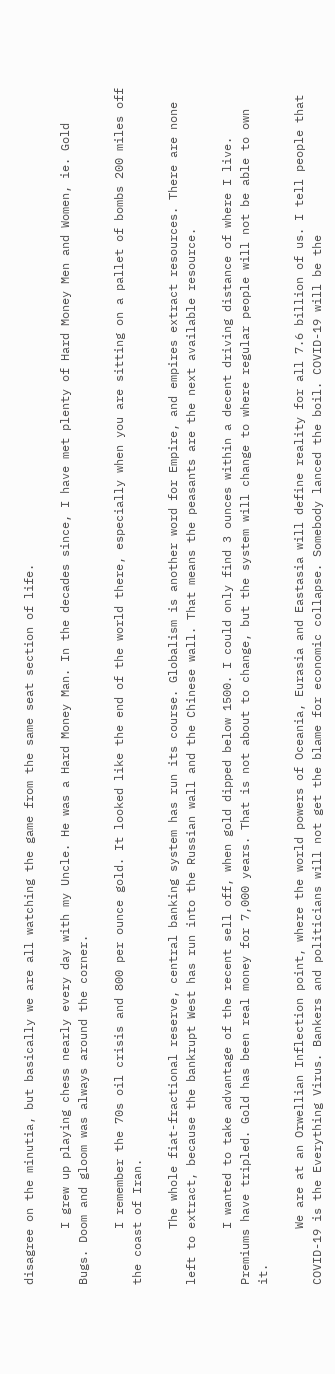disagree on the minutia, but basically we are all watching the game from the same seat section of life.

        I grew up playing chess nearly every day with my Uncle. He was a Hard Money Man. In the decades since, I have met plenty of Hard Money Men and Women, ie. Gold Bugs. Doom and gloom was always around the corner.

        I remember the 70s oil crisis and 800 per ounce gold. It looked like the end of the world there, especially when you are sitting on a pallet of bombs 200 miles off the coast of Iran.

        The whole fiat-fractional reserve, central banking system has run its course. Globalism is another word for Empire, and empires extract resources. There are none left to extract, because the bankrupt West has run into the Russian wall and the Chinese wall. That means the peasants are the next available resource.

        I wanted to take advantage of the recent sell off, when gold dipped below 1500. I could only find 3 ounces within a decent driving distance of where I live. Premiums have tripled. Gold has been real money for 7,000 years. That is not about to change, but the system will change to where regular people will not be able to own it.

        We are at an Orwellian Inflection point, where the world powers of Oceania, Eurasia and Eastasia will define reality for all 7.6 billion of us. I tell people that COVID-19 is the Everything Virus. Bankers and politicians will not get the blame for economic collapse. Somebody lanced the boil. COVID-19 will be the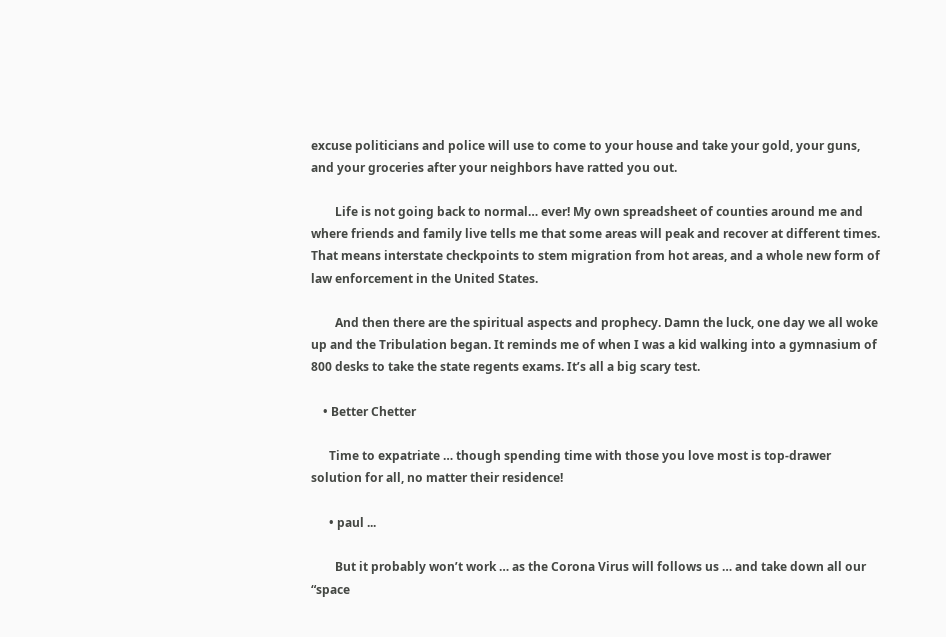excuse politicians and police will use to come to your house and take your gold, your guns, and your groceries after your neighbors have ratted you out.

        Life is not going back to normal… ever! My own spreadsheet of counties around me and where friends and family live tells me that some areas will peak and recover at different times. That means interstate checkpoints to stem migration from hot areas, and a whole new form of law enforcement in the United States.

        And then there are the spiritual aspects and prophecy. Damn the luck, one day we all woke up and the Tribulation began. It reminds me of when I was a kid walking into a gymnasium of 800 desks to take the state regents exams. It’s all a big scary test.

    • Better Chetter

      Time to expatriate … though spending time with those you love most is top-drawer solution for all, no matter their residence!

      • paul ...

        But it probably won’t work … as the Corona Virus will follows us … and take down all our “space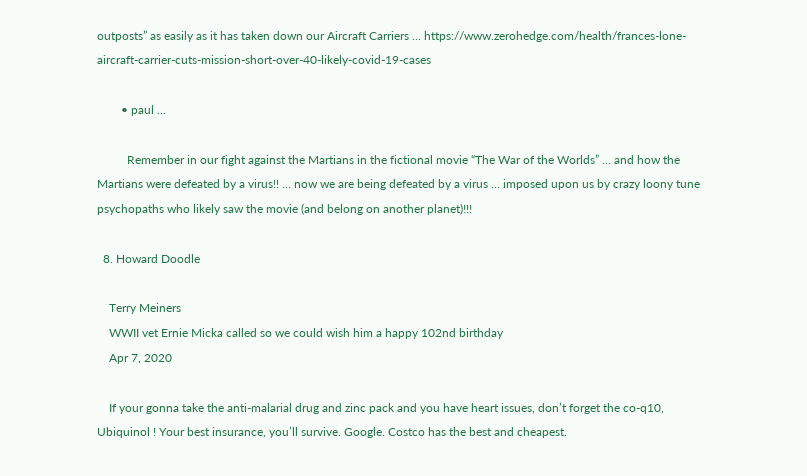outposts” as easily as it has taken down our Aircraft Carriers … https://www.zerohedge.com/health/frances-lone-aircraft-carrier-cuts-mission-short-over-40-likely-covid-19-cases

        • paul ...

          Remember in our fight against the Martians in the fictional movie “The War of the Worlds” … and how the Martians were defeated by a virus!! … now we are being defeated by a virus … imposed upon us by crazy loony tune psychopaths who likely saw the movie (and belong on another planet)!!!

  8. Howard Doodle

    Terry Meiners
    WWII vet Ernie Micka called so we could wish him a happy 102nd birthday
    Apr 7, 2020

    If your gonna take the anti-malarial drug and zinc pack and you have heart issues, don’t forget the co-q10, Ubiquinol ! Your best insurance, you’ll survive. Google. Costco has the best and cheapest.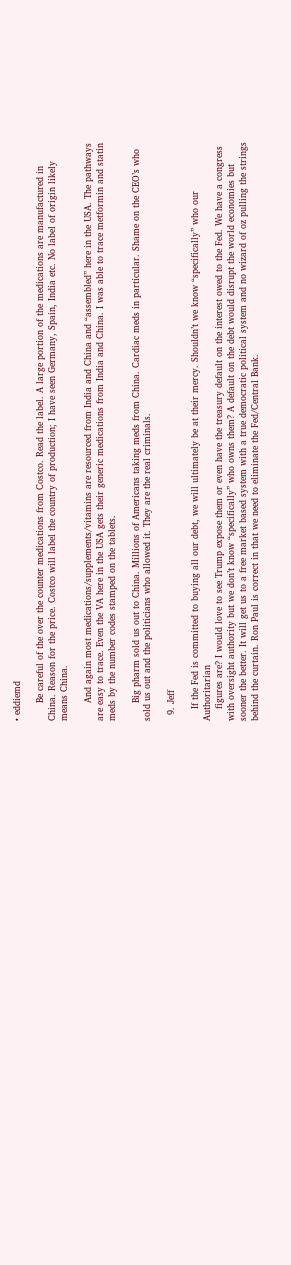• eddiemd

      Be careful of the over the counter medications from Costco. Read the label. A large portion of the medications are manufactured in China. Reason for the price. Costco will label the country of production; I have seen Germany, Spain, India etc. No label of origin likely means China.

      And again most medications/supplements/vitamins are resourced from India and China and “assembled” here in the USA. The pathways are easy to trace. Even the VA here in the USA gets their generic medications from India and China. I was able to trace metformin and statin meds by the number codes stamped on the tablets.

      Big pharm sold us out to China. Millions of Americans taking meds from China. Cardiac meds in particular. Shame on the CEO’s who sold us out and the politicians who allowed it. They are the real criminals.

  9. Jeff

    If the Fed is committed to buying all our debt, we will ultimately be at their mercy. Shouldn’t we know “specifically” who our Authoritarian
    figures are? I would love to see Trump expose them or even have the treasury default on the interest owed to the Fed. We have a congress with oversight authority but we don’t know “specifically” who owns them? A default on the debt would disrupt the world economies but sooner the better. It will get us to a free market based system with a true democratic political system and no wizard of oz pulling the strings behind the curtain. Ron Paul is correct in that we need to eliminate the Fed/Central Bank.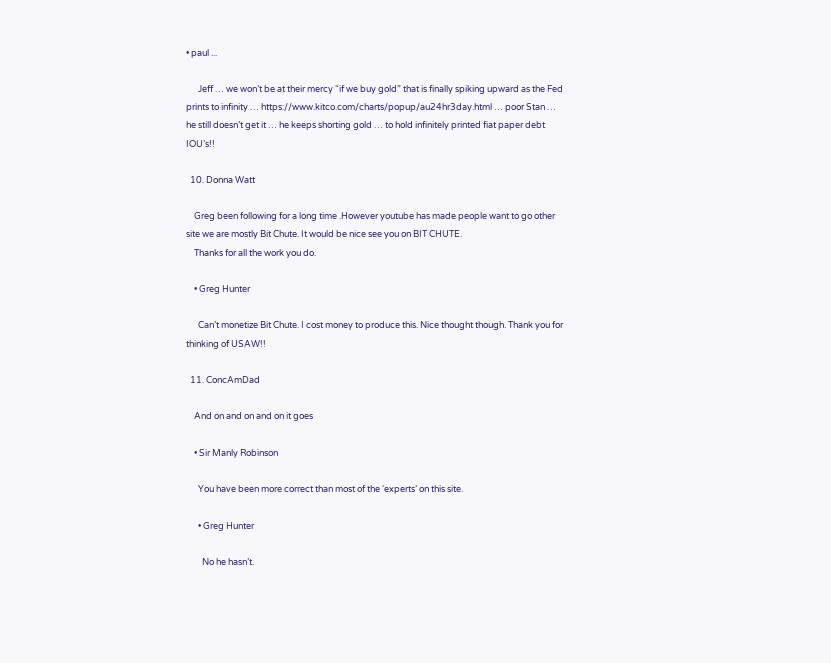• paul ...

      Jeff … we won’t be at their mercy “if we buy gold” that is finally spiking upward as the Fed prints to infinity … https://www.kitco.com/charts/popup/au24hr3day.html … poor Stan … he still doesn’t get it … he keeps shorting gold … to hold infinitely printed fiat paper debt IOU’s!!

  10. Donna Watt

    Greg been following for a long time .However youtube has made people want to go other site we are mostly Bit Chute. It would be nice see you on BIT CHUTE.
    Thanks for all the work you do.

    • Greg Hunter

      Can’t monetize Bit Chute. I cost money to produce this. Nice thought though. Thank you for thinking of USAW!!

  11. ConcAmDad

    And on and on and on it goes

    • Sir Manly Robinson

      You have been more correct than most of the ‘experts’ on this site.

      • Greg Hunter

        No he hasn’t.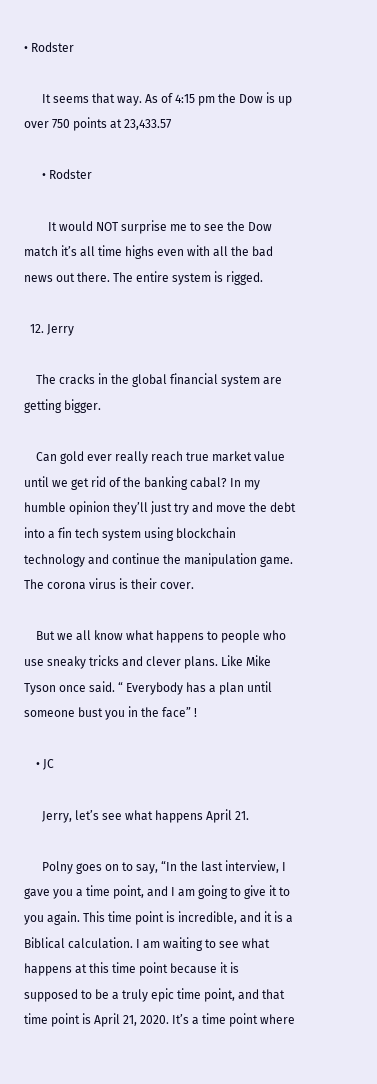• Rodster

      It seems that way. As of 4:15 pm the Dow is up over 750 points at 23,433.57

      • Rodster

        It would NOT surprise me to see the Dow match it’s all time highs even with all the bad news out there. The entire system is rigged.

  12. Jerry

    The cracks in the global financial system are getting bigger.

    Can gold ever really reach true market value until we get rid of the banking cabal? In my humble opinion they’ll just try and move the debt into a fin tech system using blockchain technology and continue the manipulation game. The corona virus is their cover.

    But we all know what happens to people who use sneaky tricks and clever plans. Like Mike Tyson once said. “ Everybody has a plan until someone bust you in the face” !

    • JC

      Jerry, let’s see what happens April 21.

      Polny goes on to say, “In the last interview, I gave you a time point, and I am going to give it to you again. This time point is incredible, and it is a Biblical calculation. I am waiting to see what happens at this time point because it is supposed to be a truly epic time point, and that time point is April 21, 2020. It’s a time point where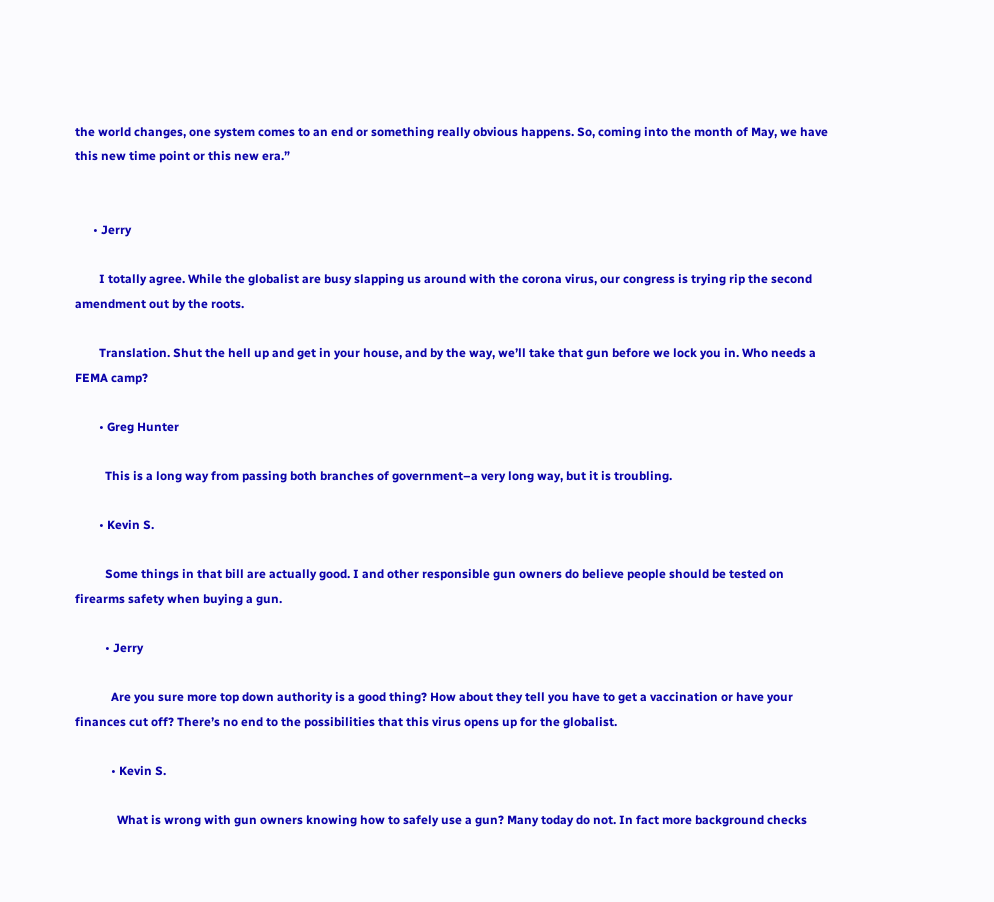the world changes, one system comes to an end or something really obvious happens. So, coming into the month of May, we have this new time point or this new era.”


      • Jerry

        I totally agree. While the globalist are busy slapping us around with the corona virus, our congress is trying rip the second amendment out by the roots.

        Translation. Shut the hell up and get in your house, and by the way, we’ll take that gun before we lock you in. Who needs a FEMA camp?

        • Greg Hunter

          This is a long way from passing both branches of government–a very long way, but it is troubling.

        • Kevin S.

          Some things in that bill are actually good. I and other responsible gun owners do believe people should be tested on firearms safety when buying a gun.

          • Jerry

            Are you sure more top down authority is a good thing? How about they tell you have to get a vaccination or have your finances cut off? There’s no end to the possibilities that this virus opens up for the globalist.

            • Kevin S.

              What is wrong with gun owners knowing how to safely use a gun? Many today do not. In fact more background checks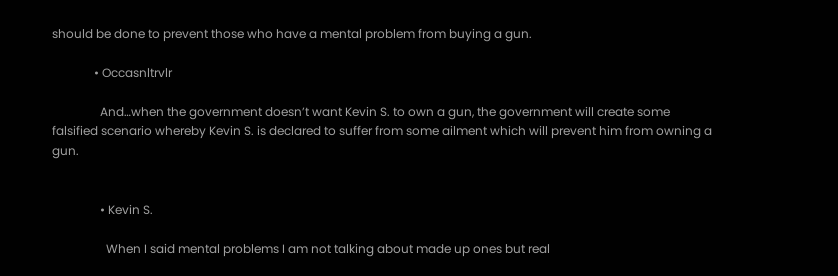should be done to prevent those who have a mental problem from buying a gun.

              • Occasnltrvlr

                And…when the government doesn’t want Kevin S. to own a gun, the government will create some falsified scenario whereby Kevin S. is declared to suffer from some ailment which will prevent him from owning a gun.


                • Kevin S.

                  When I said mental problems I am not talking about made up ones but real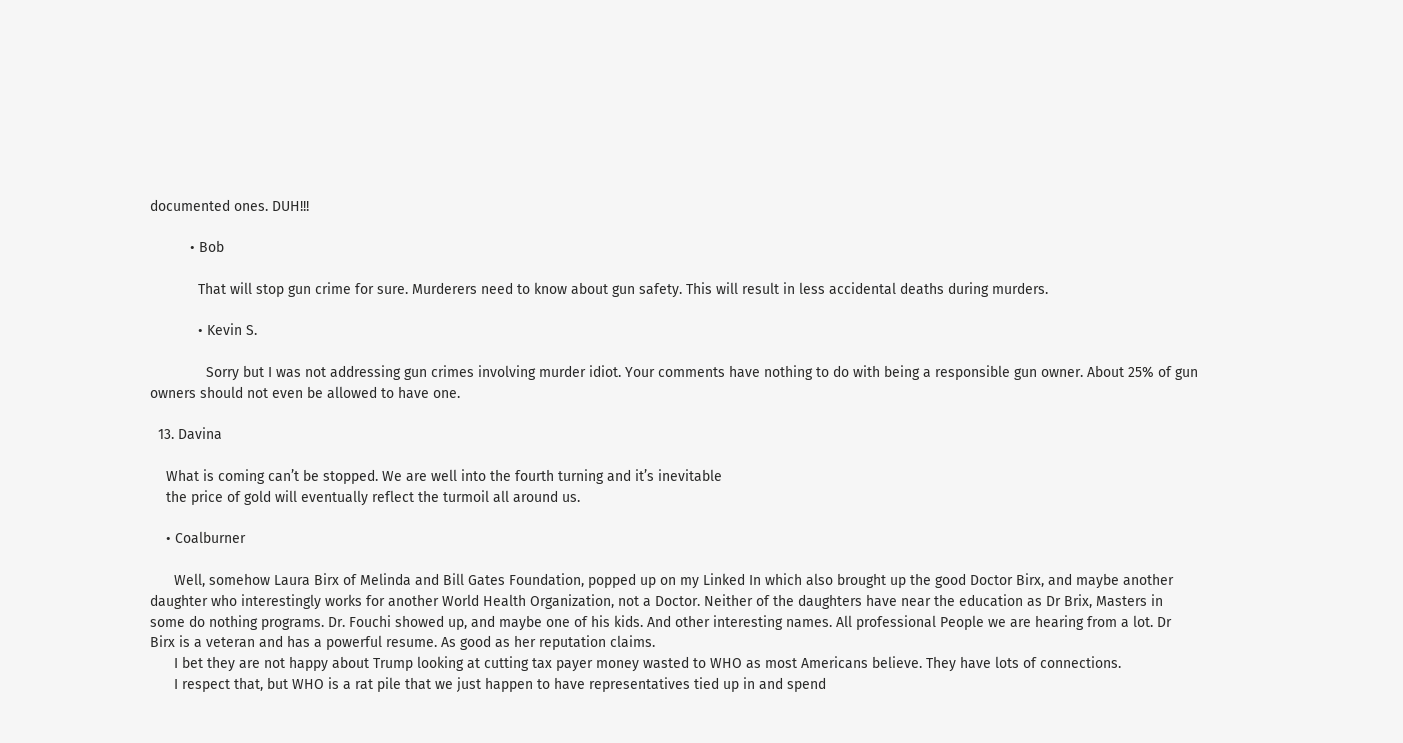documented ones. DUH!!!

          • Bob

            That will stop gun crime for sure. Murderers need to know about gun safety. This will result in less accidental deaths during murders.

            • Kevin S.

              Sorry but I was not addressing gun crimes involving murder idiot. Your comments have nothing to do with being a responsible gun owner. About 25% of gun owners should not even be allowed to have one.

  13. Davina

    What is coming can’t be stopped. We are well into the fourth turning and it’s inevitable
    the price of gold will eventually reflect the turmoil all around us.

    • Coalburner

      Well, somehow Laura Birx of Melinda and Bill Gates Foundation, popped up on my Linked In which also brought up the good Doctor Birx, and maybe another daughter who interestingly works for another World Health Organization, not a Doctor. Neither of the daughters have near the education as Dr Brix, Masters in some do nothing programs. Dr. Fouchi showed up, and maybe one of his kids. And other interesting names. All professional People we are hearing from a lot. Dr Birx is a veteran and has a powerful resume. As good as her reputation claims.
      I bet they are not happy about Trump looking at cutting tax payer money wasted to WHO as most Americans believe. They have lots of connections.
      I respect that, but WHO is a rat pile that we just happen to have representatives tied up in and spend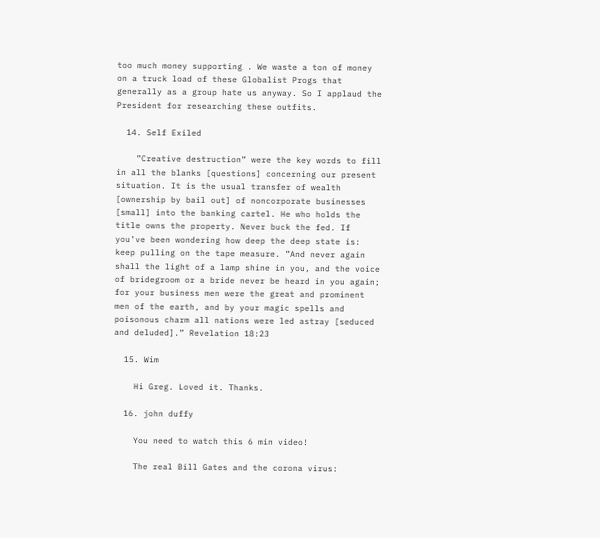too much money supporting . We waste a ton of money on a truck load of these Globalist Progs that generally as a group hate us anyway. So I applaud the President for researching these outfits.

  14. Self Exiled

    ”Creative destruction” were the key words to fill in all the blanks [questions] concerning our present situation. It is the usual transfer of wealth [ownership by bail out] of noncorporate businesses [small] into the banking cartel. He who holds the title owns the property. Never buck the fed. If you’ve been wondering how deep the deep state is: keep pulling on the tape measure. ”And never again shall the light of a lamp shine in you, and the voice of bridegroom or a bride never be heard in you again; for your business men were the great and prominent men of the earth, and by your magic spells and poisonous charm all nations were led astray [seduced and deluded].” Revelation 18:23

  15. Wim

    Hi Greg. Loved it. Thanks.

  16. john duffy

    You need to watch this 6 min video!

    The real Bill Gates and the corona virus: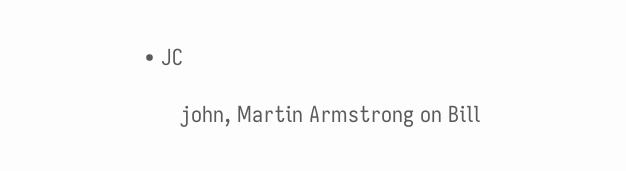• JC

      john, Martin Armstrong on Bill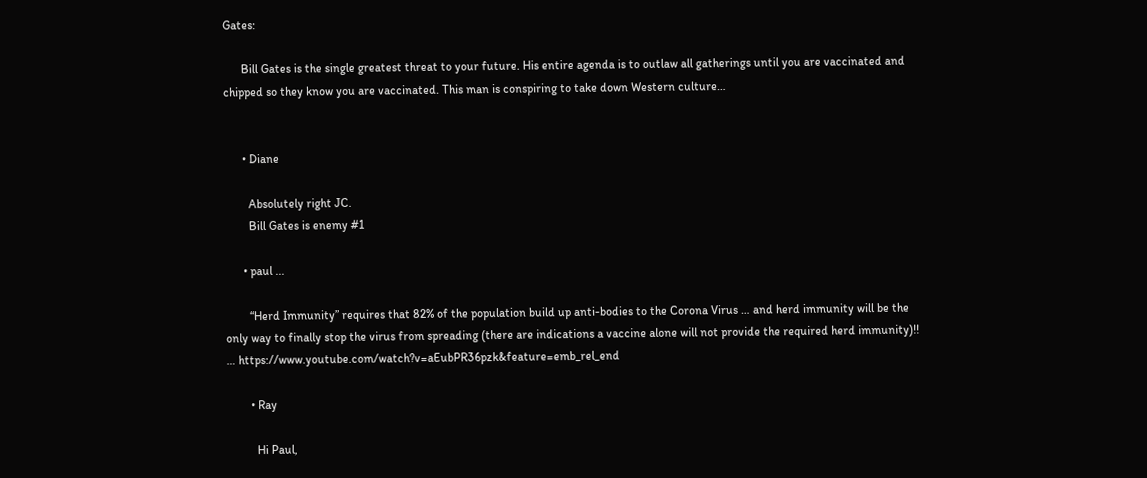Gates:

      Bill Gates is the single greatest threat to your future. His entire agenda is to outlaw all gatherings until you are vaccinated and chipped so they know you are vaccinated. This man is conspiring to take down Western culture…


      • Diane

        Absolutely right JC.
        Bill Gates is enemy #1

      • paul ...

        “Herd Immunity” requires that 82% of the population build up anti-bodies to the Corona Virus … and herd immunity will be the only way to finally stop the virus from spreading (there are indications a vaccine alone will not provide the required herd immunity)!! … https://www.youtube.com/watch?v=aEubPR36pzk&feature=emb_rel_end

        • Ray

          Hi Paul,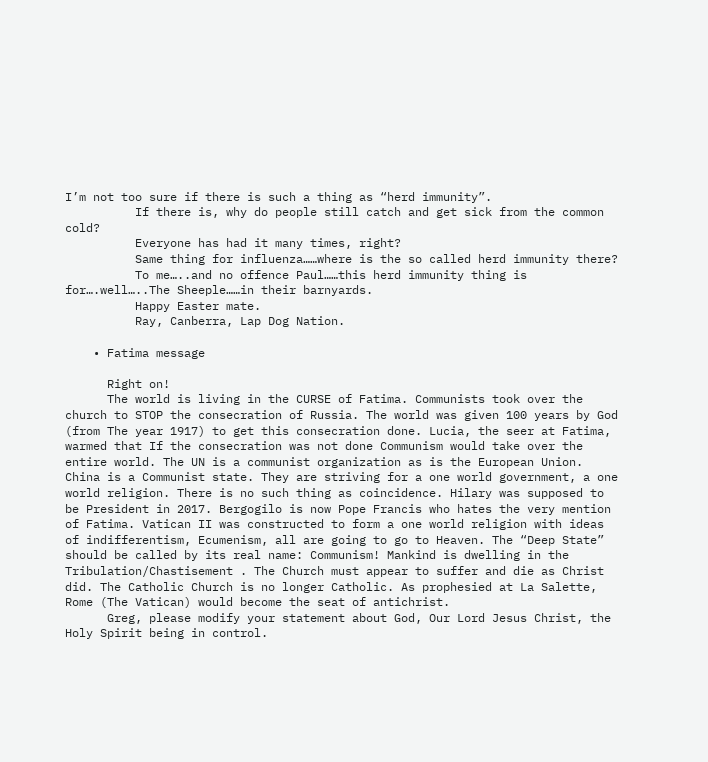I’m not too sure if there is such a thing as “herd immunity”.
          If there is, why do people still catch and get sick from the common cold?
          Everyone has had it many times, right?
          Same thing for influenza……where is the so called herd immunity there?
          To me…..and no offence Paul……this herd immunity thing is for….well…..The Sheeple……in their barnyards.
          Happy Easter mate.
          Ray, Canberra, Lap Dog Nation.

    • Fatima message

      Right on!
      The world is living in the CURSE of Fatima. Communists took over the church to STOP the consecration of Russia. The world was given 100 years by God (from The year 1917) to get this consecration done. Lucia, the seer at Fatima, warmed that If the consecration was not done Communism would take over the entire world. The UN is a communist organization as is the European Union. China is a Communist state. They are striving for a one world government, a one world religion. There is no such thing as coincidence. Hilary was supposed to be President in 2017. Bergogilo is now Pope Francis who hates the very mention of Fatima. Vatican II was constructed to form a one world religion with ideas of indifferentism, Ecumenism, all are going to go to Heaven. The “Deep State” should be called by its real name: Communism! Mankind is dwelling in the Tribulation/Chastisement . The Church must appear to suffer and die as Christ did. The Catholic Church is no longer Catholic. As prophesied at La Salette, Rome (The Vatican) would become the seat of antichrist.
      Greg, please modify your statement about God, Our Lord Jesus Christ, the Holy Spirit being in control.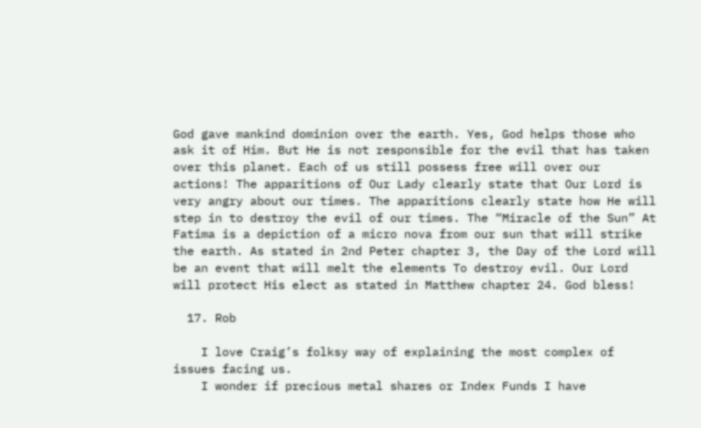God gave mankind dominion over the earth. Yes, God helps those who ask it of Him. But He is not responsible for the evil that has taken over this planet. Each of us still possess free will over our actions! The apparitions of Our Lady clearly state that Our Lord is very angry about our times. The apparitions clearly state how He will step in to destroy the evil of our times. The “Miracle of the Sun” At Fatima is a depiction of a micro nova from our sun that will strike the earth. As stated in 2nd Peter chapter 3, the Day of the Lord will be an event that will melt the elements To destroy evil. Our Lord will protect His elect as stated in Matthew chapter 24. God bless!

  17. Rob

    I love Craig’s folksy way of explaining the most complex of issues facing us.
    I wonder if precious metal shares or Index Funds I have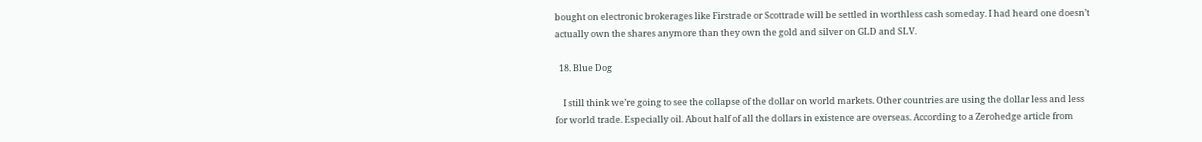bought on electronic brokerages like Firstrade or Scottrade will be settled in worthless cash someday. I had heard one doesn’t actually own the shares anymore than they own the gold and silver on GLD and SLV.

  18. Blue Dog

    I still think we’re going to see the collapse of the dollar on world markets. Other countries are using the dollar less and less for world trade. Especially oil. About half of all the dollars in existence are overseas. According to a Zerohedge article from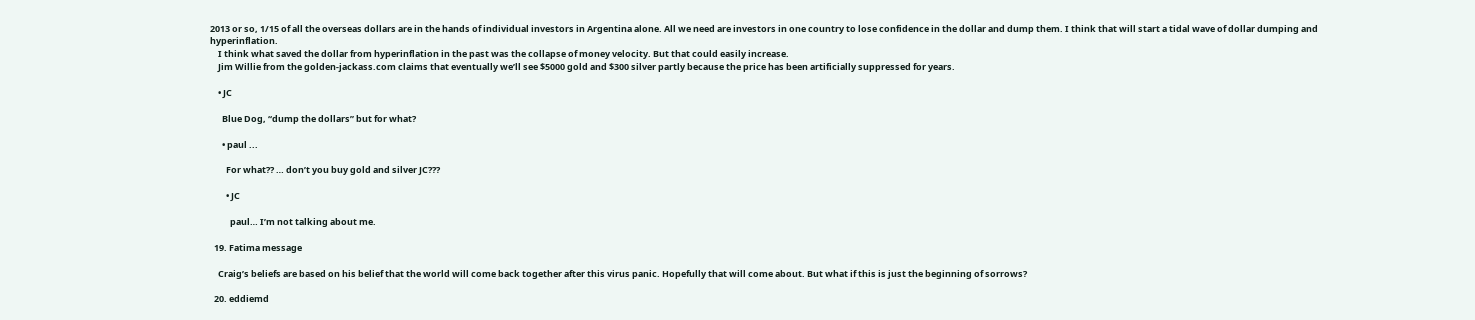2013 or so, 1/15 of all the overseas dollars are in the hands of individual investors in Argentina alone. All we need are investors in one country to lose confidence in the dollar and dump them. I think that will start a tidal wave of dollar dumping and hyperinflation.
    I think what saved the dollar from hyperinflation in the past was the collapse of money velocity. But that could easily increase.
    Jim Willie from the golden-jackass.com claims that eventually we’ll see $5000 gold and $300 silver partly because the price has been artificially suppressed for years.

    • JC

      Blue Dog, “dump the dollars” but for what?

      • paul ...

        For what?? … don’t you buy gold and silver JC???

        • JC

          paul… I’m not talking about me.

  19. Fatima message

    Craig’s beliefs are based on his belief that the world will come back together after this virus panic. Hopefully that will come about. But what if this is just the beginning of sorrows?

  20. eddiemd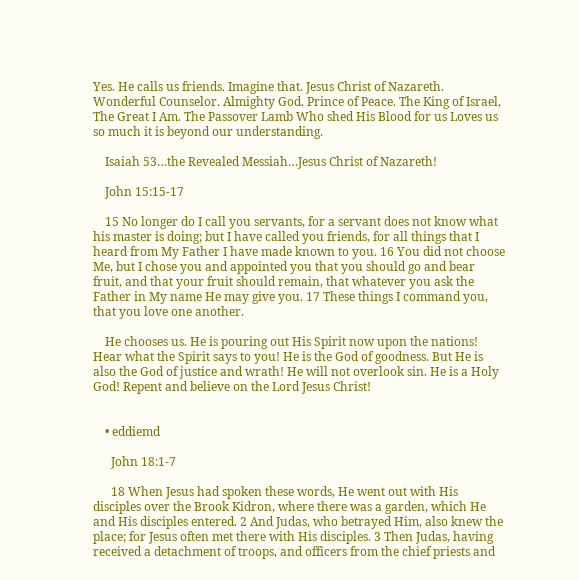Yes. He calls us friends. Imagine that. Jesus Christ of Nazareth. Wonderful Counselor. Almighty God. Prince of Peace. The King of Israel, The Great I Am. The Passover Lamb Who shed His Blood for us Loves us so much it is beyond our understanding.

    Isaiah 53…the Revealed Messiah…Jesus Christ of Nazareth!

    John 15:15-17

    15 No longer do I call you servants, for a servant does not know what his master is doing; but I have called you friends, for all things that I heard from My Father I have made known to you. 16 You did not choose Me, but I chose you and appointed you that you should go and bear fruit, and that your fruit should remain, that whatever you ask the Father in My name He may give you. 17 These things I command you, that you love one another.

    He chooses us. He is pouring out His Spirit now upon the nations! Hear what the Spirit says to you! He is the God of goodness. But He is also the God of justice and wrath! He will not overlook sin. He is a Holy God! Repent and believe on the Lord Jesus Christ!


    • eddiemd

      John 18:1-7

      18 When Jesus had spoken these words, He went out with His disciples over the Brook Kidron, where there was a garden, which He and His disciples entered. 2 And Judas, who betrayed Him, also knew the place; for Jesus often met there with His disciples. 3 Then Judas, having received a detachment of troops, and officers from the chief priests and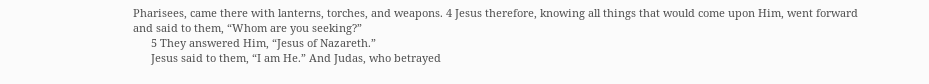Pharisees, came there with lanterns, torches, and weapons. 4 Jesus therefore, knowing all things that would come upon Him, went forward and said to them, “Whom are you seeking?”
      5 They answered Him, “Jesus of Nazareth.”
      Jesus said to them, “I am He.” And Judas, who betrayed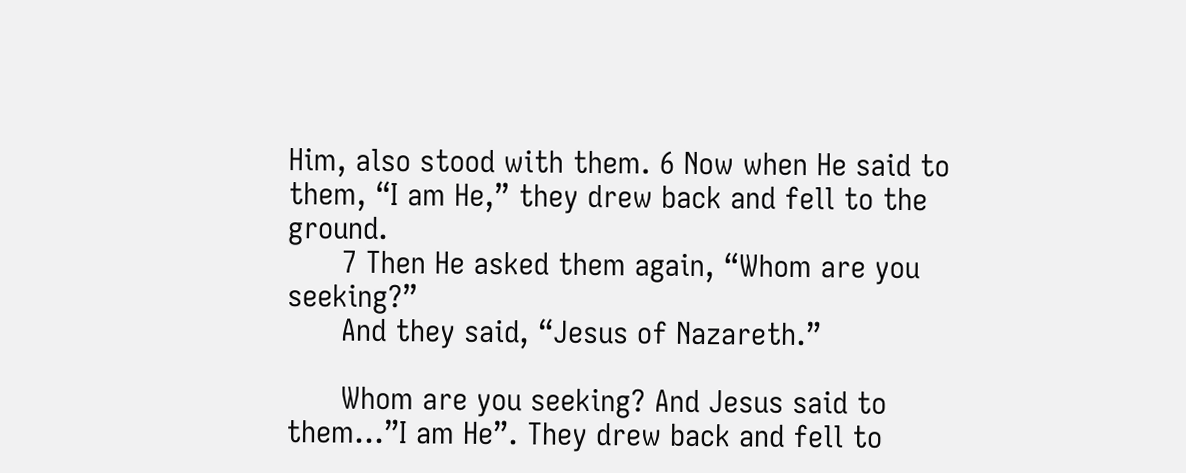Him, also stood with them. 6 Now when He said to them, “I am He,” they drew back and fell to the ground.
      7 Then He asked them again, “Whom are you seeking?”
      And they said, “Jesus of Nazareth.”

      Whom are you seeking? And Jesus said to them…”I am He”. They drew back and fell to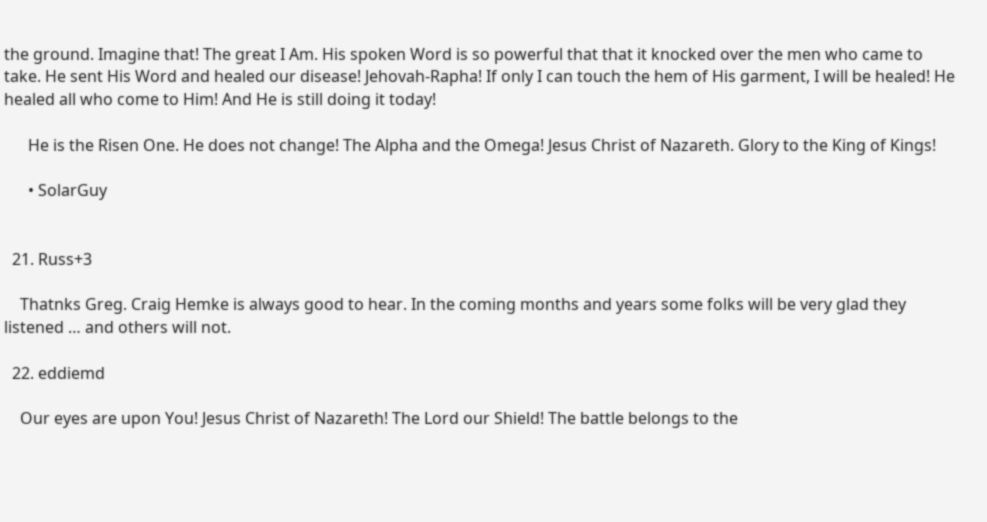the ground. Imagine that! The great I Am. His spoken Word is so powerful that that it knocked over the men who came to take. He sent His Word and healed our disease! Jehovah-Rapha! If only I can touch the hem of His garment, I will be healed! He healed all who come to Him! And He is still doing it today!

      He is the Risen One. He does not change! The Alpha and the Omega! Jesus Christ of Nazareth. Glory to the King of Kings!

      • SolarGuy


  21. Russ+3

    Thatnks Greg. Craig Hemke is always good to hear. In the coming months and years some folks will be very glad they listened … and others will not.

  22. eddiemd

    Our eyes are upon You! Jesus Christ of Nazareth! The Lord our Shield! The battle belongs to the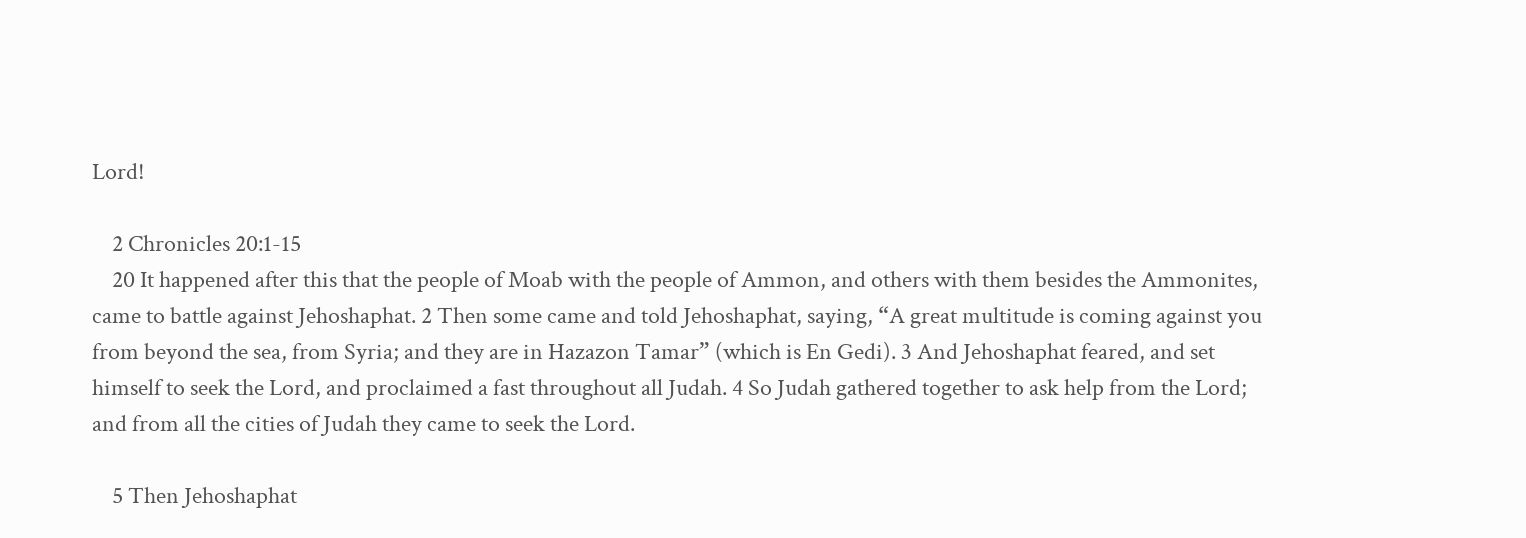Lord!

    2 Chronicles 20:1-15
    20 It happened after this that the people of Moab with the people of Ammon, and others with them besides the Ammonites, came to battle against Jehoshaphat. 2 Then some came and told Jehoshaphat, saying, “A great multitude is coming against you from beyond the sea, from Syria; and they are in Hazazon Tamar” (which is En Gedi). 3 And Jehoshaphat feared, and set himself to seek the Lord, and proclaimed a fast throughout all Judah. 4 So Judah gathered together to ask help from the Lord; and from all the cities of Judah they came to seek the Lord.

    5 Then Jehoshaphat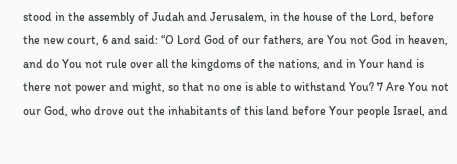stood in the assembly of Judah and Jerusalem, in the house of the Lord, before the new court, 6 and said: “O Lord God of our fathers, are You not God in heaven, and do You not rule over all the kingdoms of the nations, and in Your hand is there not power and might, so that no one is able to withstand You? 7 Are You not our God, who drove out the inhabitants of this land before Your people Israel, and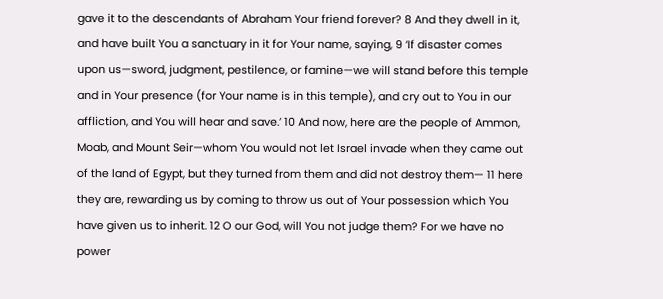gave it to the descendants of Abraham Your friend forever? 8 And they dwell in it, and have built You a sanctuary in it for Your name, saying, 9 ‘If disaster comes upon us—sword, judgment, pestilence, or famine—we will stand before this temple and in Your presence (for Your name is in this temple), and cry out to You in our affliction, and You will hear and save.’ 10 And now, here are the people of Ammon, Moab, and Mount Seir—whom You would not let Israel invade when they came out of the land of Egypt, but they turned from them and did not destroy them— 11 here they are, rewarding us by coming to throw us out of Your possession which You have given us to inherit. 12 O our God, will You not judge them? For we have no power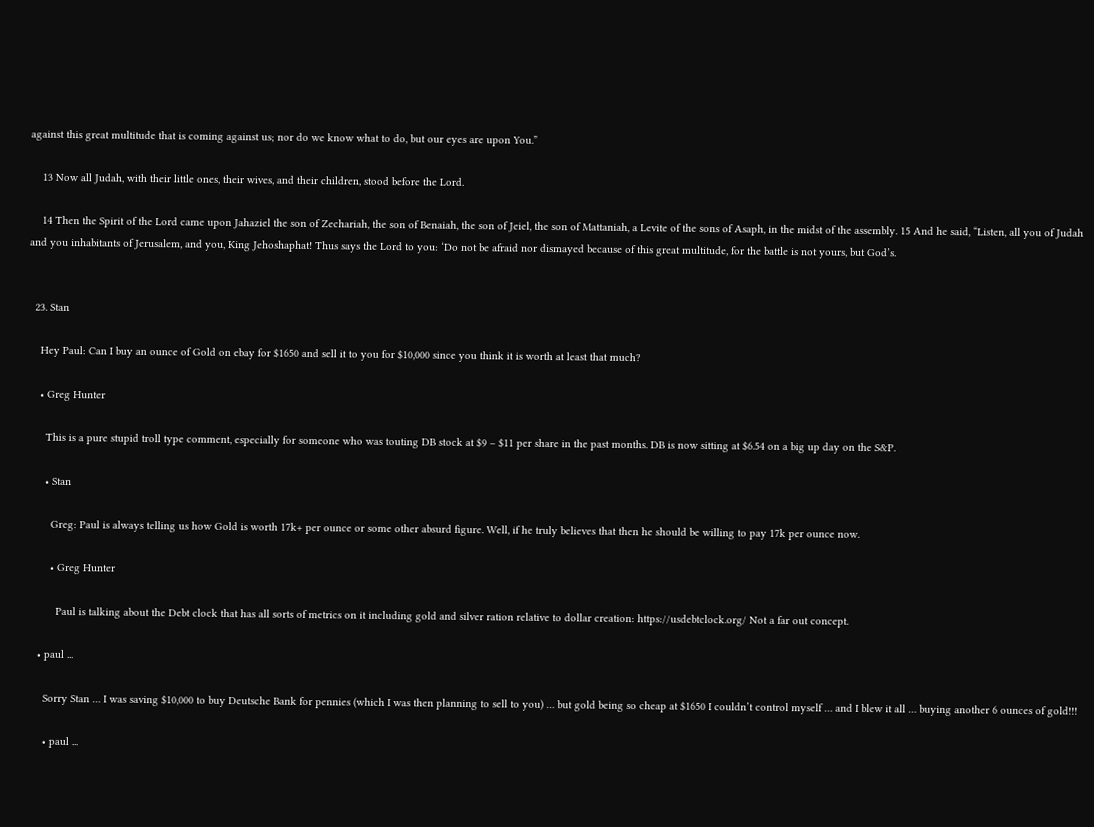against this great multitude that is coming against us; nor do we know what to do, but our eyes are upon You.”

    13 Now all Judah, with their little ones, their wives, and their children, stood before the Lord.

    14 Then the Spirit of the Lord came upon Jahaziel the son of Zechariah, the son of Benaiah, the son of Jeiel, the son of Mattaniah, a Levite of the sons of Asaph, in the midst of the assembly. 15 And he said, “Listen, all you of Judah and you inhabitants of Jerusalem, and you, King Jehoshaphat! Thus says the Lord to you: ‘Do not be afraid nor dismayed because of this great multitude, for the battle is not yours, but God’s.


  23. Stan

    Hey Paul: Can I buy an ounce of Gold on ebay for $1650 and sell it to you for $10,000 since you think it is worth at least that much?

    • Greg Hunter

      This is a pure stupid troll type comment, especially for someone who was touting DB stock at $9 – $11 per share in the past months. DB is now sitting at $6.54 on a big up day on the S&P.

      • Stan

        Greg: Paul is always telling us how Gold is worth 17k+ per ounce or some other absurd figure. Well, if he truly believes that then he should be willing to pay 17k per ounce now.

        • Greg Hunter

          Paul is talking about the Debt clock that has all sorts of metrics on it including gold and silver ration relative to dollar creation: https://usdebtclock.org/ Not a far out concept.

    • paul ...

      Sorry Stan … I was saving $10,000 to buy Deutsche Bank for pennies (which I was then planning to sell to you) … but gold being so cheap at $1650 I couldn’t control myself … and I blew it all … buying another 6 ounces of gold!!!

      • paul ...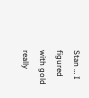Stan … I figured with gold really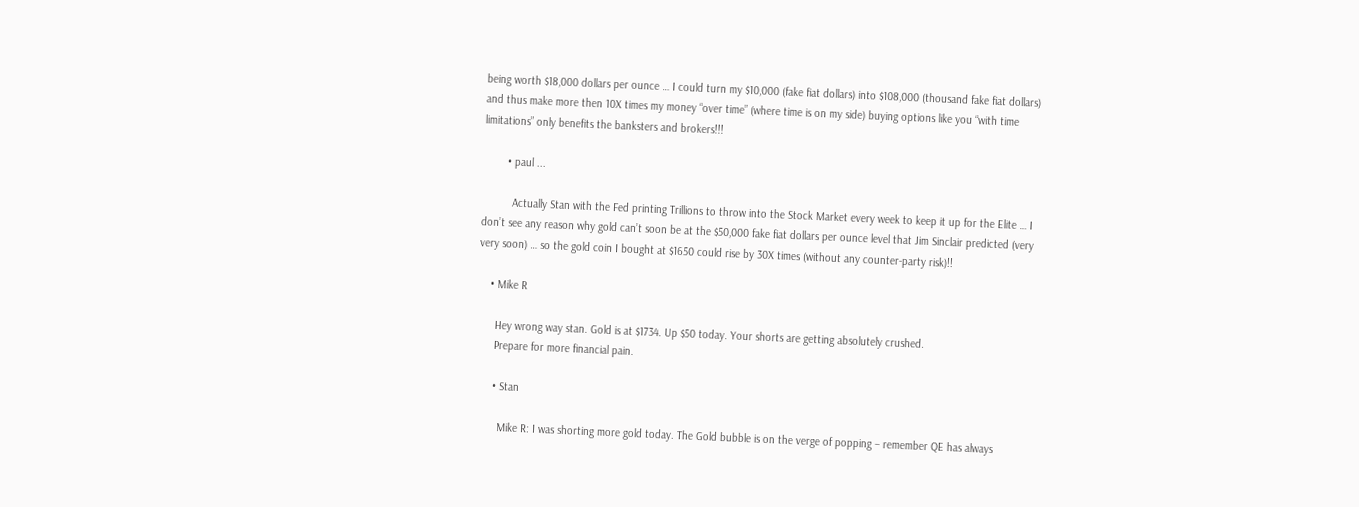being worth $18,000 dollars per ounce … I could turn my $10,000 (fake fiat dollars) into $108,000 (thousand fake fiat dollars) and thus make more then 10X times my money “over time” (where time is on my side) buying options like you “with time limitations” only benefits the banksters and brokers!!!

        • paul ...

          Actually Stan with the Fed printing Trillions to throw into the Stock Market every week to keep it up for the Elite … I don’t see any reason why gold can’t soon be at the $50,000 fake fiat dollars per ounce level that Jim Sinclair predicted (very very soon) … so the gold coin I bought at $1650 could rise by 30X times (without any counter-party risk)!!

    • Mike R

      Hey wrong way stan. Gold is at $1734. Up $50 today. Your shorts are getting absolutely crushed.
      Prepare for more financial pain.

      • Stan

        Mike R: I was shorting more gold today. The Gold bubble is on the verge of popping – remember QE has always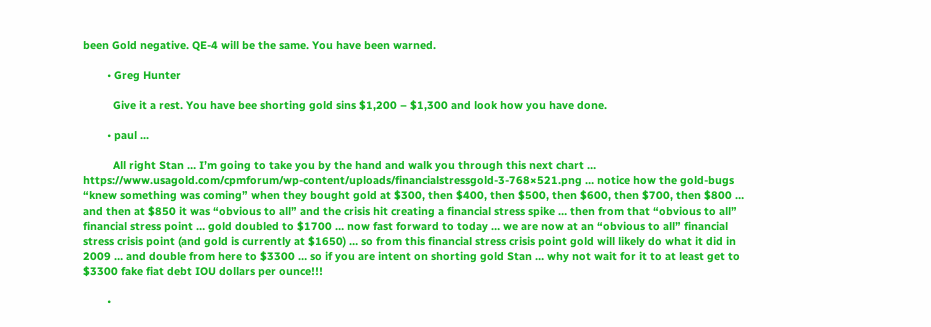been Gold negative. QE-4 will be the same. You have been warned.

        • Greg Hunter

          Give it a rest. You have bee shorting gold sins $1,200 – $1,300 and look how you have done.

        • paul ...

          All right Stan … I’m going to take you by the hand and walk you through this next chart … https://www.usagold.com/cpmforum/wp-content/uploads/financialstressgold-3-768×521.png … notice how the gold-bugs “knew something was coming” when they bought gold at $300, then $400, then $500, then $600, then $700, then $800 … and then at $850 it was “obvious to all” and the crisis hit creating a financial stress spike … then from that “obvious to all” financial stress point … gold doubled to $1700 … now fast forward to today … we are now at an “obvious to all” financial stress crisis point (and gold is currently at $1650) … so from this financial stress crisis point gold will likely do what it did in 2009 … and double from here to $3300 … so if you are intent on shorting gold Stan … why not wait for it to at least get to $3300 fake fiat debt IOU dollars per ounce!!!

        •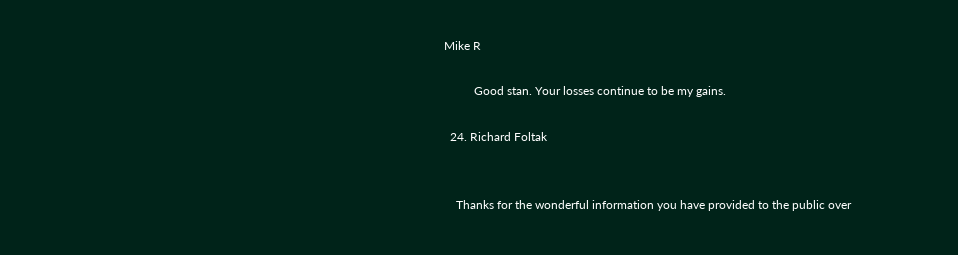Mike R

          Good stan. Your losses continue to be my gains.

  24. Richard Foltak


    Thanks for the wonderful information you have provided to the public over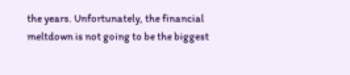the years. Unfortunately, the financial meltdown is not going to be the biggest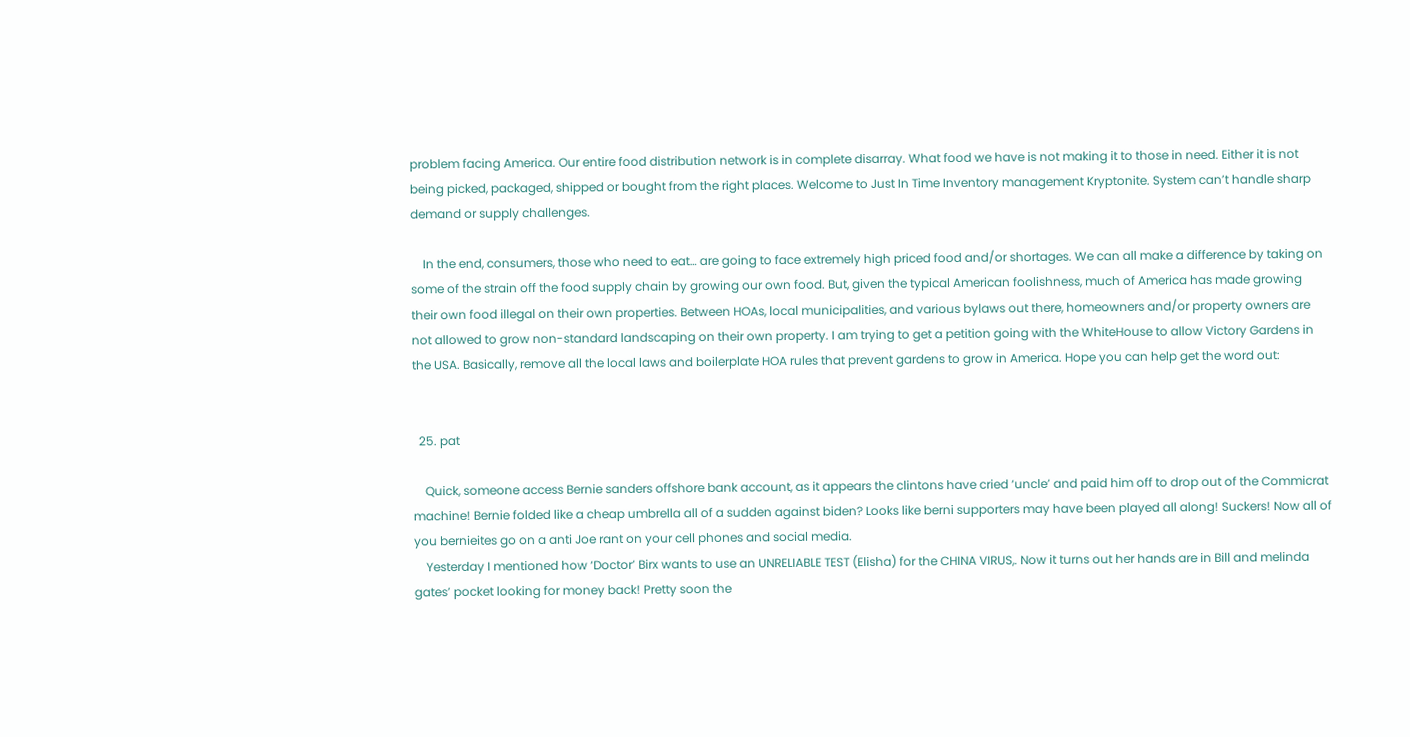problem facing America. Our entire food distribution network is in complete disarray. What food we have is not making it to those in need. Either it is not being picked, packaged, shipped or bought from the right places. Welcome to Just In Time Inventory management Kryptonite. System can’t handle sharp demand or supply challenges.

    In the end, consumers, those who need to eat… are going to face extremely high priced food and/or shortages. We can all make a difference by taking on some of the strain off the food supply chain by growing our own food. But, given the typical American foolishness, much of America has made growing their own food illegal on their own properties. Between HOAs, local municipalities, and various bylaws out there, homeowners and/or property owners are not allowed to grow non-standard landscaping on their own property. I am trying to get a petition going with the WhiteHouse to allow Victory Gardens in the USA. Basically, remove all the local laws and boilerplate HOA rules that prevent gardens to grow in America. Hope you can help get the word out:


  25. pat

    Quick, someone access Bernie sanders offshore bank account, as it appears the clintons have cried ‘uncle’ and paid him off to drop out of the Commicrat machine! Bernie folded like a cheap umbrella all of a sudden against biden? Looks like berni supporters may have been played all along! Suckers! Now all of you bernieites go on a anti Joe rant on your cell phones and social media.
    Yesterday I mentioned how ‘Doctor’ Birx wants to use an UNRELIABLE TEST (Elisha) for the CHINA VIRUS,. Now it turns out her hands are in Bill and melinda gates’ pocket looking for money back! Pretty soon the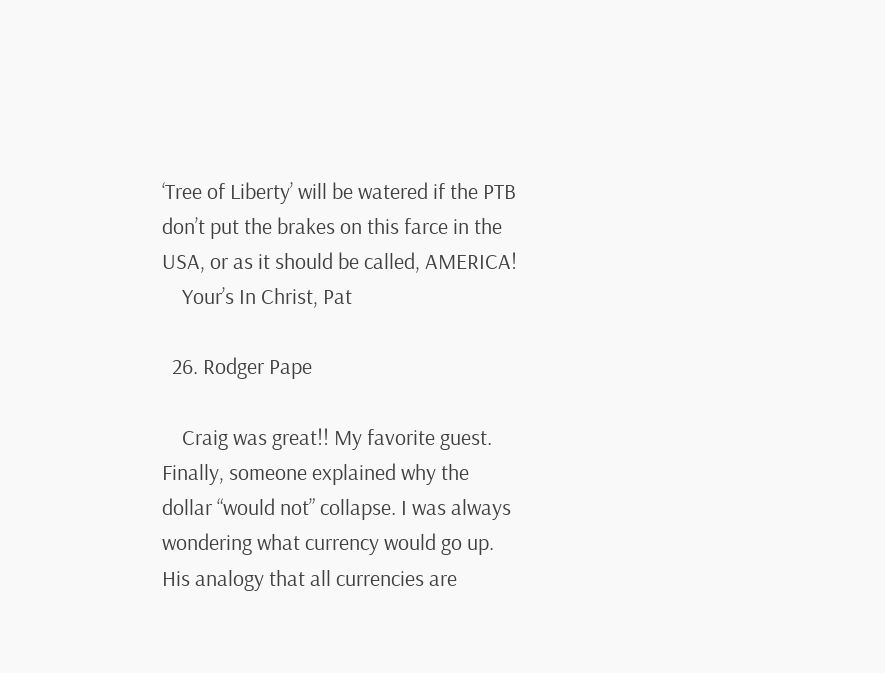‘Tree of Liberty’ will be watered if the PTB don’t put the brakes on this farce in the USA, or as it should be called, AMERICA!
    Your’s In Christ, Pat

  26. Rodger Pape

    Craig was great!! My favorite guest. Finally, someone explained why the dollar “would not” collapse. I was always wondering what currency would go up. His analogy that all currencies are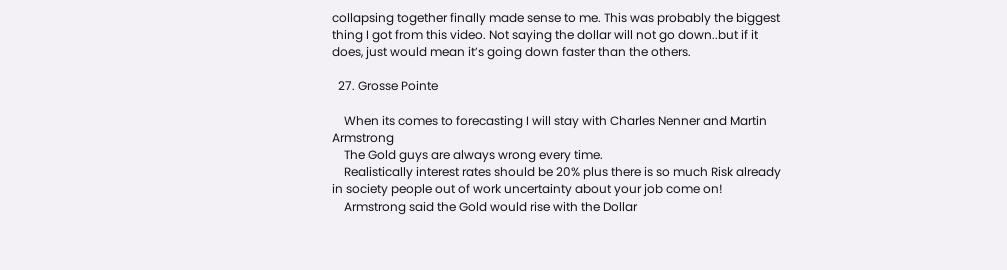collapsing together finally made sense to me. This was probably the biggest thing I got from this video. Not saying the dollar will not go down..but if it does, just would mean it’s going down faster than the others.

  27. Grosse Pointe

    When its comes to forecasting I will stay with Charles Nenner and Martin Armstrong
    The Gold guys are always wrong every time.
    Realistically interest rates should be 20% plus there is so much Risk already in society people out of work uncertainty about your job come on!
    Armstrong said the Gold would rise with the Dollar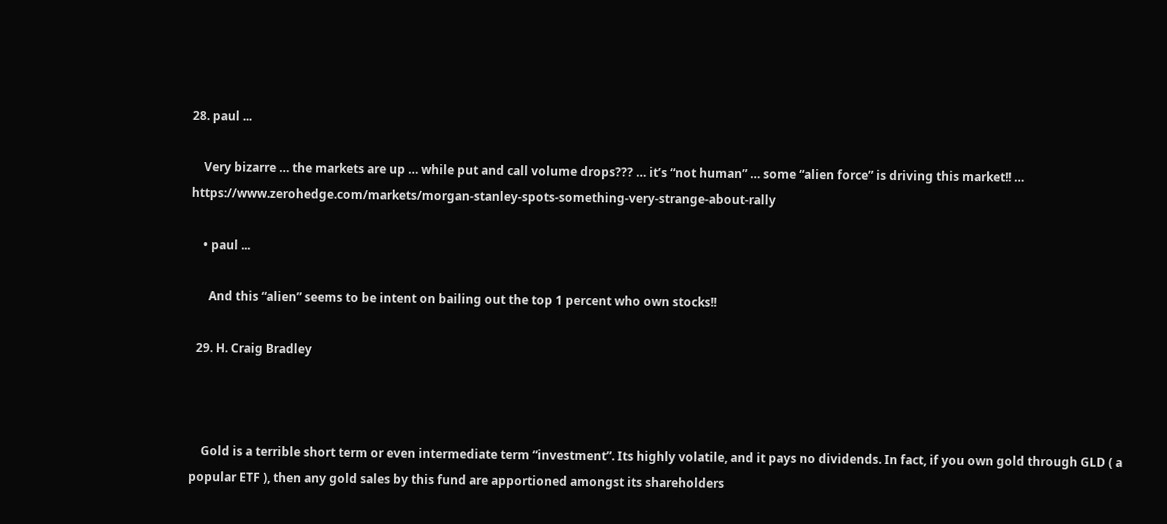28. paul ...

    Very bizarre … the markets are up … while put and call volume drops??? … it’s “not human” … some “alien force” is driving this market!! … https://www.zerohedge.com/markets/morgan-stanley-spots-something-very-strange-about-rally

    • paul ...

      And this “alien” seems to be intent on bailing out the top 1 percent who own stocks!!

  29. H. Craig Bradley



    Gold is a terrible short term or even intermediate term “investment”. Its highly volatile, and it pays no dividends. In fact, if you own gold through GLD ( a popular ETF ), then any gold sales by this fund are apportioned amongst its shareholders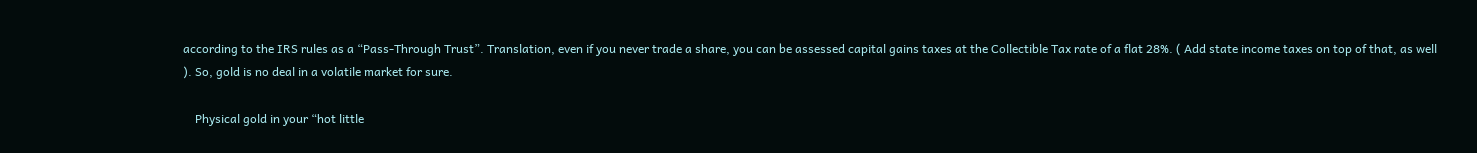according to the IRS rules as a “Pass-Through Trust”. Translation, even if you never trade a share, you can be assessed capital gains taxes at the Collectible Tax rate of a flat 28%. ( Add state income taxes on top of that, as well ). So, gold is no deal in a volatile market for sure.

    Physical gold in your “hot little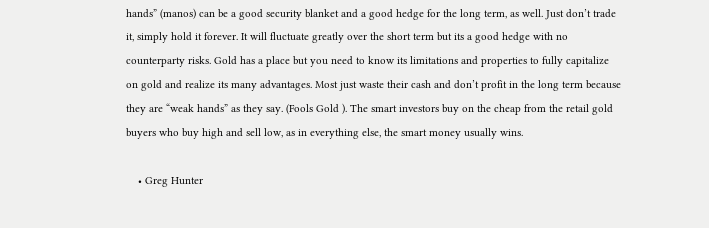hands” (manos) can be a good security blanket and a good hedge for the long term, as well. Just don’t trade it, simply hold it forever. It will fluctuate greatly over the short term but its a good hedge with no counterparty risks. Gold has a place but you need to know its limitations and properties to fully capitalize on gold and realize its many advantages. Most just waste their cash and don’t profit in the long term because they are “weak hands” as they say. (Fools Gold ). The smart investors buy on the cheap from the retail gold buyers who buy high and sell low, as in everything else, the smart money usually wins.

    • Greg Hunter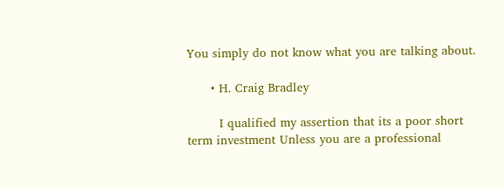You simply do not know what you are talking about.

      • H. Craig Bradley

        I qualified my assertion that its a poor short term investment Unless you are a professional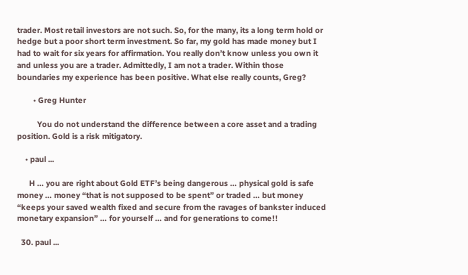trader. Most retail investors are not such. So, for the many, its a long term hold or hedge but a poor short term investment. So far, my gold has made money but I had to wait for six years for affirmation. You really don’t know unless you own it and unless you are a trader. Admittedly, I am not a trader. Within those boundaries my experience has been positive. What else really counts, Greg?

        • Greg Hunter

          You do not understand the difference between a core asset and a trading position. Gold is a risk mitigatory.

    • paul ...

      H … you are right about Gold ETF’s being dangerous … physical gold is safe money … money “that is not supposed to be spent” or traded … but money “keeps your saved wealth fixed and secure from the ravages of bankster induced monetary expansion” … for yourself … and for generations to come!!

  30. paul ...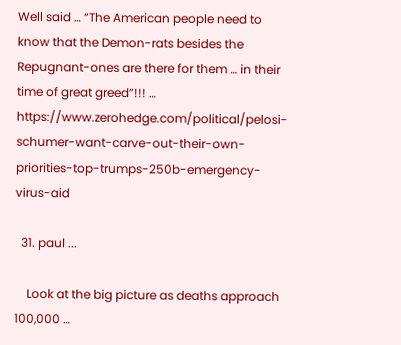Well said … “The American people need to know that the Demon-rats besides the Repugnant-ones are there for them … in their time of great greed”!!! … https://www.zerohedge.com/political/pelosi-schumer-want-carve-out-their-own-priorities-top-trumps-250b-emergency-virus-aid

  31. paul ...

    Look at the big picture as deaths approach 100,000 …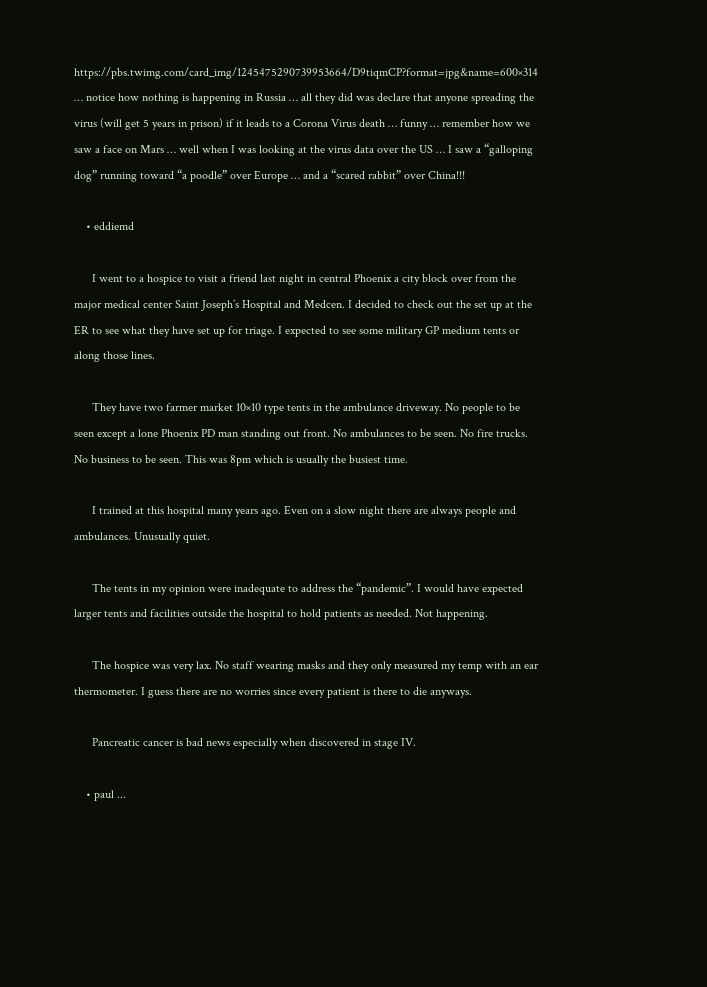https://pbs.twimg.com/card_img/1245475290739953664/D9tiqmCP?format=jpg&name=600×314 … notice how nothing is happening in Russia … all they did was declare that anyone spreading the virus (will get 5 years in prison) if it leads to a Corona Virus death … funny … remember how we saw a face on Mars … well when I was looking at the virus data over the US … I saw a “galloping dog” running toward “a poodle” over Europe … and a “scared rabbit” over China!!!

    • eddiemd

      I went to a hospice to visit a friend last night in central Phoenix a city block over from the major medical center Saint Joseph’s Hospital and Medcen. I decided to check out the set up at the ER to see what they have set up for triage. I expected to see some military GP medium tents or along those lines.

      They have two farmer market 10×10 type tents in the ambulance driveway. No people to be seen except a lone Phoenix PD man standing out front. No ambulances to be seen. No fire trucks. No business to be seen. This was 8pm which is usually the busiest time.

      I trained at this hospital many years ago. Even on a slow night there are always people and ambulances. Unusually quiet.

      The tents in my opinion were inadequate to address the “pandemic”. I would have expected larger tents and facilities outside the hospital to hold patients as needed. Not happening.

      The hospice was very lax. No staff wearing masks and they only measured my temp with an ear thermometer. I guess there are no worries since every patient is there to die anyways.

      Pancreatic cancer is bad news especially when discovered in stage IV.

    • paul ...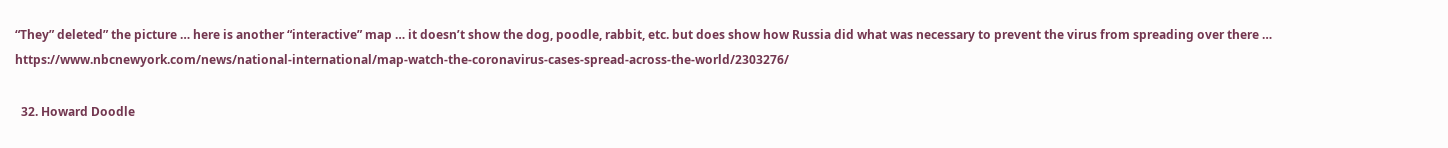“They” deleted” the picture … here is another “interactive” map … it doesn’t show the dog, poodle, rabbit, etc. but does show how Russia did what was necessary to prevent the virus from spreading over there … https://www.nbcnewyork.com/news/national-international/map-watch-the-coronavirus-cases-spread-across-the-world/2303276/

  32. Howard Doodle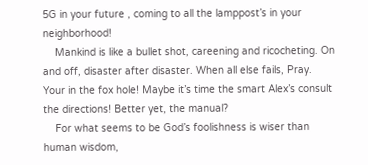5G in your future , coming to all the lamppost’s in your neighborhood!
    Mankind is like a bullet shot, careening and ricocheting. On and off, disaster after disaster. When all else fails, Pray. Your in the fox hole! Maybe it’s time the smart Alex’s consult the directions! Better yet, the manual?
    For what seems to be God’s foolishness is wiser than human wisdom,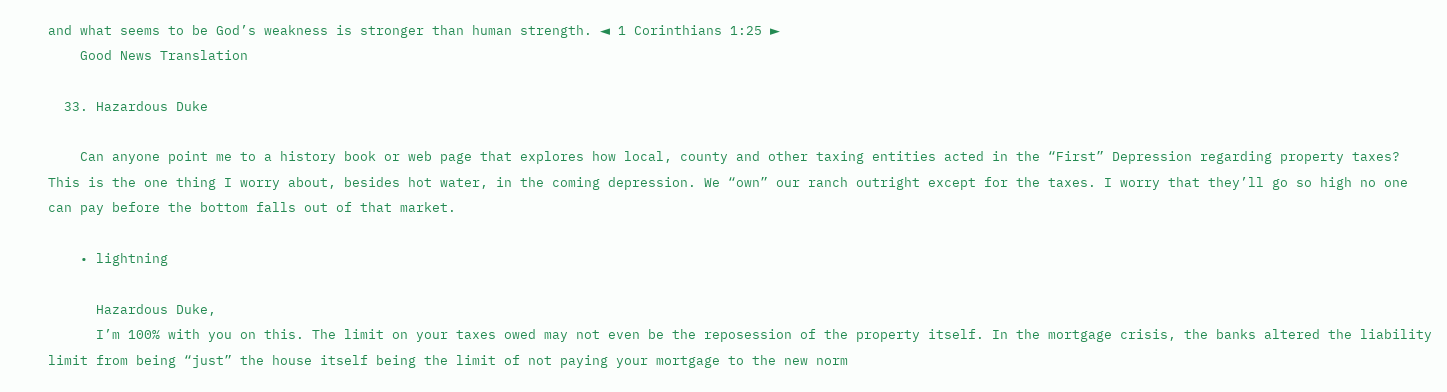and what seems to be God’s weakness is stronger than human strength. ◄ 1 Corinthians 1:25 ►
    Good News Translation

  33. Hazardous Duke

    Can anyone point me to a history book or web page that explores how local, county and other taxing entities acted in the “First” Depression regarding property taxes? This is the one thing I worry about, besides hot water, in the coming depression. We “own” our ranch outright except for the taxes. I worry that they’ll go so high no one can pay before the bottom falls out of that market.

    • lightning

      Hazardous Duke,
      I’m 100% with you on this. The limit on your taxes owed may not even be the reposession of the property itself. In the mortgage crisis, the banks altered the liability limit from being “just” the house itself being the limit of not paying your mortgage to the new norm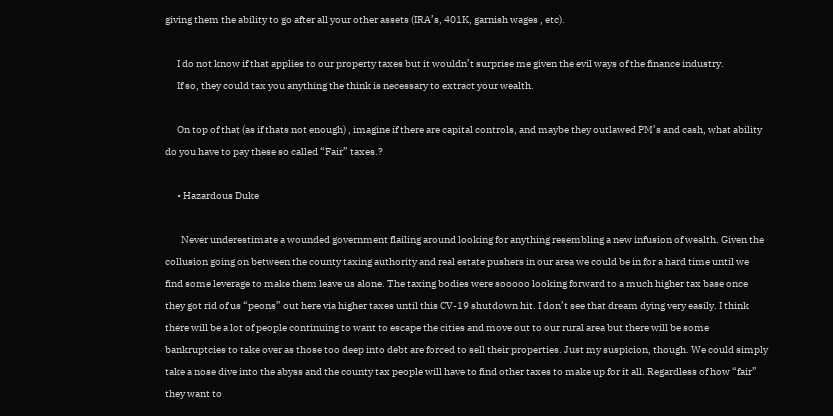giving them the ability to go after all your other assets (IRA’s, 401K, garnish wages , etc).

      I do not know if that applies to our property taxes but it wouldn’t surprise me given the evil ways of the finance industry.
      If so, they could tax you anything the think is necessary to extract your wealth.

      On top of that (as if thats not enough) , imagine if there are capital controls, and maybe they outlawed PM’s and cash, what ability do you have to pay these so called “Fair” taxes.?

      • Hazardous Duke

        Never underestimate a wounded government flailing around looking for anything resembling a new infusion of wealth. Given the collusion going on between the county taxing authority and real estate pushers in our area we could be in for a hard time until we find some leverage to make them leave us alone. The taxing bodies were sooooo looking forward to a much higher tax base once they got rid of us “peons” out here via higher taxes until this CV-19 shutdown hit. I don’t see that dream dying very easily. I think there will be a lot of people continuing to want to escape the cities and move out to our rural area but there will be some bankruptcies to take over as those too deep into debt are forced to sell their properties. Just my suspicion, though. We could simply take a nose dive into the abyss and the county tax people will have to find other taxes to make up for it all. Regardless of how “fair” they want to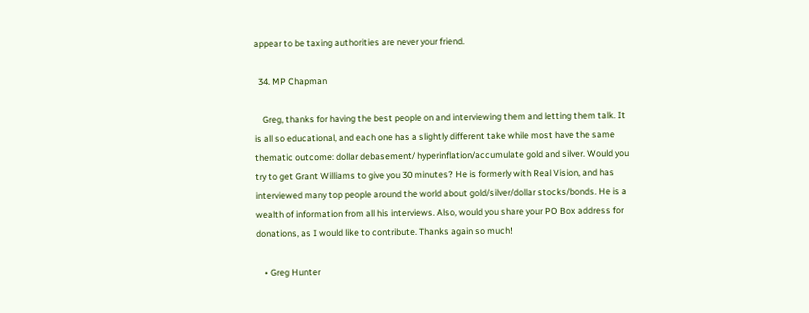appear to be taxing authorities are never your friend.

  34. MP Chapman

    Greg, thanks for having the best people on and interviewing them and letting them talk. It is all so educational, and each one has a slightly different take while most have the same thematic outcome: dollar debasement/ hyperinflation/accumulate gold and silver. Would you try to get Grant Williams to give you 30 minutes? He is formerly with Real Vision, and has interviewed many top people around the world about gold/silver/dollar stocks/bonds. He is a wealth of information from all his interviews. Also, would you share your PO Box address for donations, as I would like to contribute. Thanks again so much!

    • Greg Hunter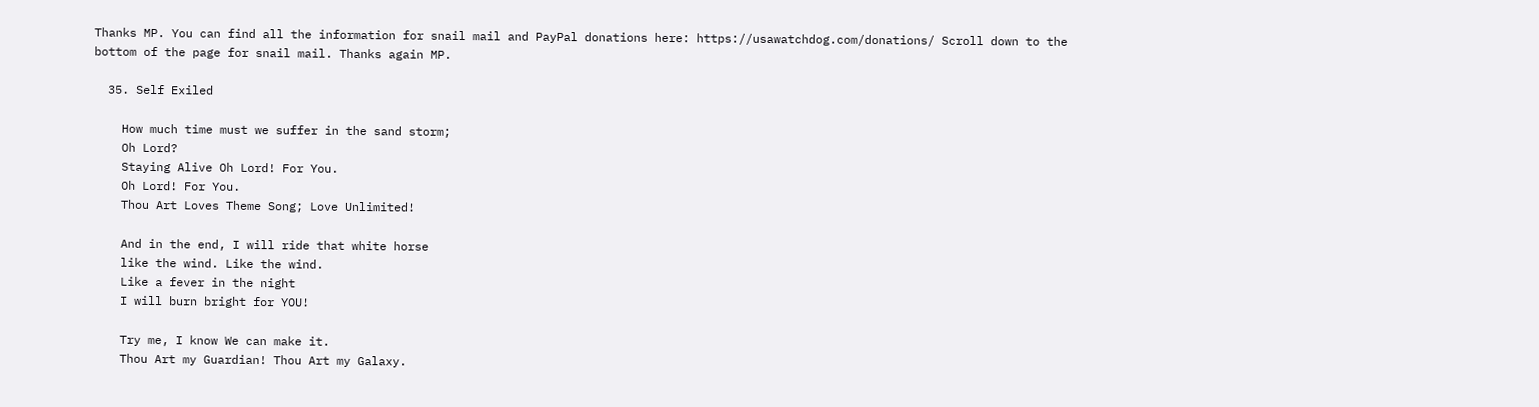Thanks MP. You can find all the information for snail mail and PayPal donations here: https://usawatchdog.com/donations/ Scroll down to the bottom of the page for snail mail. Thanks again MP.

  35. Self Exiled

    How much time must we suffer in the sand storm;
    Oh Lord?
    Staying Alive Oh Lord! For You.
    Oh Lord! For You.
    Thou Art Loves Theme Song; Love Unlimited!

    And in the end, I will ride that white horse
    like the wind. Like the wind.
    Like a fever in the night
    I will burn bright for YOU!

    Try me, I know We can make it.
    Thou Art my Guardian! Thou Art my Galaxy.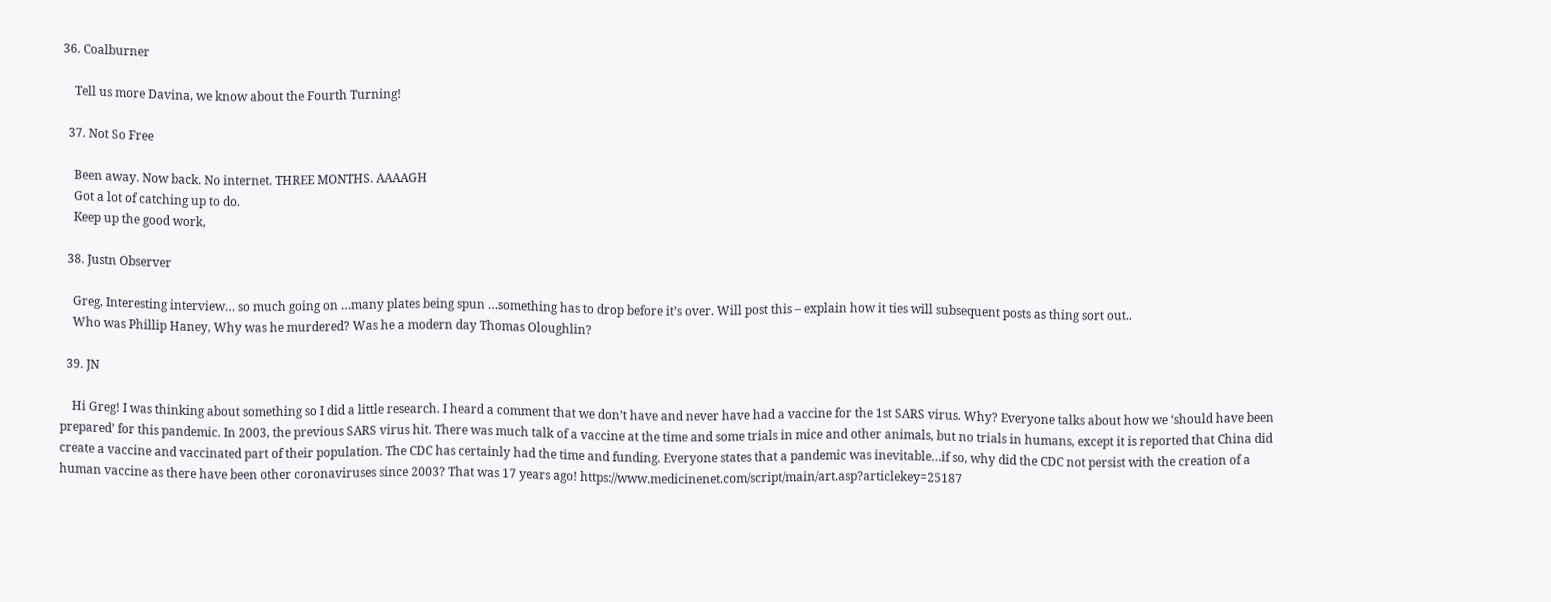36. Coalburner

    Tell us more Davina, we know about the Fourth Turning!

  37. Not So Free

    Been away. Now back. No internet. THREE MONTHS. AAAAGH
    Got a lot of catching up to do.
    Keep up the good work,

  38. Justn Observer

    Greg, Interesting interview… so much going on …many plates being spun …something has to drop before it’s over. Will post this – explain how it ties will subsequent posts as thing sort out..
    Who was Phillip Haney, Why was he murdered? Was he a modern day Thomas Oloughlin?

  39. JN

    Hi Greg! I was thinking about something so I did a little research. I heard a comment that we don’t have and never have had a vaccine for the 1st SARS virus. Why? Everyone talks about how we ‘should have been prepared’ for this pandemic. In 2003, the previous SARS virus hit. There was much talk of a vaccine at the time and some trials in mice and other animals, but no trials in humans, except it is reported that China did create a vaccine and vaccinated part of their population. The CDC has certainly had the time and funding. Everyone states that a pandemic was inevitable…if so, why did the CDC not persist with the creation of a human vaccine as there have been other coronaviruses since 2003? That was 17 years ago! https://www.medicinenet.com/script/main/art.asp?articlekey=25187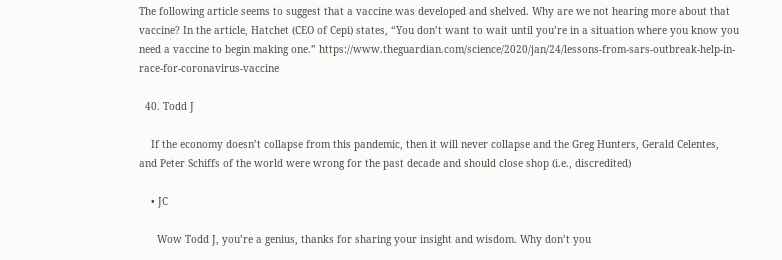The following article seems to suggest that a vaccine was developed and shelved. Why are we not hearing more about that vaccine? In the article, Hatchet (CEO of Cepi) states, “You don’t want to wait until you’re in a situation where you know you need a vaccine to begin making one.” https://www.theguardian.com/science/2020/jan/24/lessons-from-sars-outbreak-help-in-race-for-coronavirus-vaccine

  40. Todd J

    If the economy doesn’t collapse from this pandemic, then it will never collapse and the Greg Hunters, Gerald Celentes, and Peter Schiffs of the world were wrong for the past decade and should close shop (i.e., discredited)

    • JC

      Wow Todd J, you’re a genius, thanks for sharing your insight and wisdom. Why don’t you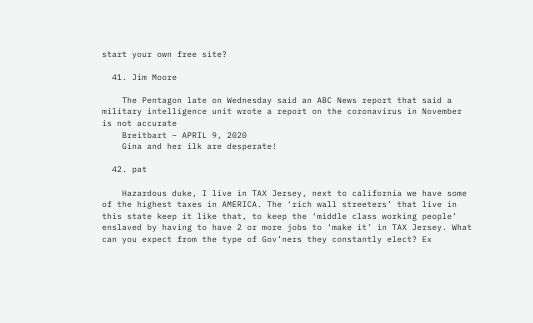start your own free site?

  41. Jim Moore

    The Pentagon late on Wednesday said an ABC News report that said a military intelligence unit wrote a report on the coronavirus in November is not accurate
    Breitbart – APRIL 9, 2020
    Gina and her ilk are desperate!

  42. pat

    Hazardous duke, I live in TAX Jersey, next to california we have some of the highest taxes in AMERICA. The ‘rich wall streeters’ that live in this state keep it like that, to keep the ‘middle class working people’ enslaved by having to have 2 or more jobs to ‘make it’ in TAX Jersey. What can you expect from the type of Gov’ners they constantly elect? Ex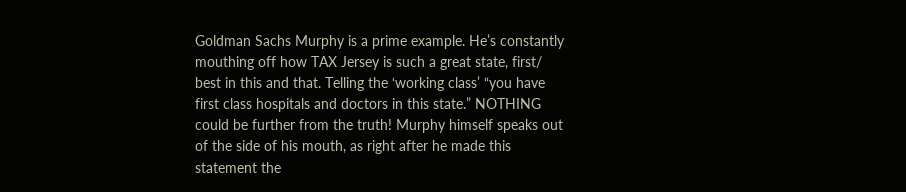Goldman Sachs Murphy is a prime example. He’s constantly mouthing off how TAX Jersey is such a great state, first/ best in this and that. Telling the ‘working class’ “you have first class hospitals and doctors in this state.” NOTHING could be further from the truth! Murphy himself speaks out of the side of his mouth, as right after he made this statement the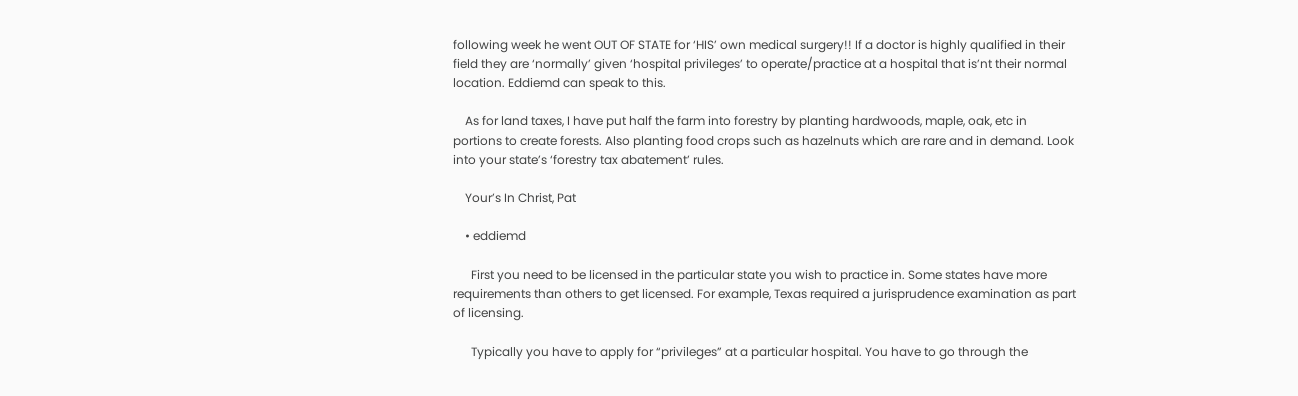following week he went OUT OF STATE for ‘HIS’ own medical surgery!! If a doctor is highly qualified in their field they are ‘normally’ given ‘hospital privileges’ to operate/practice at a hospital that is’nt their normal location. Eddiemd can speak to this.

    As for land taxes, I have put half the farm into forestry by planting hardwoods, maple, oak, etc in portions to create forests. Also planting food crops such as hazelnuts which are rare and in demand. Look into your state’s ‘forestry tax abatement’ rules.

    Your’s In Christ, Pat

    • eddiemd

      First you need to be licensed in the particular state you wish to practice in. Some states have more requirements than others to get licensed. For example, Texas required a jurisprudence examination as part of licensing.

      Typically you have to apply for “privileges” at a particular hospital. You have to go through the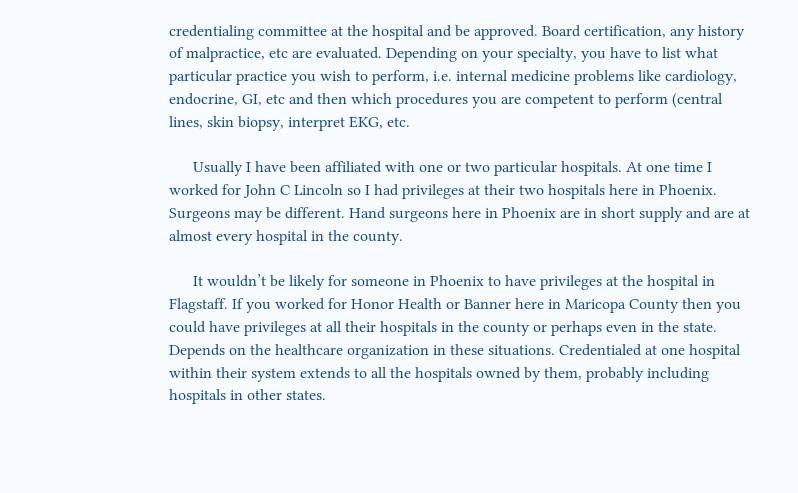credentialing committee at the hospital and be approved. Board certification, any history of malpractice, etc are evaluated. Depending on your specialty, you have to list what particular practice you wish to perform, i.e. internal medicine problems like cardiology, endocrine, GI, etc and then which procedures you are competent to perform (central lines, skin biopsy, interpret EKG, etc.

      Usually I have been affiliated with one or two particular hospitals. At one time I worked for John C Lincoln so I had privileges at their two hospitals here in Phoenix. Surgeons may be different. Hand surgeons here in Phoenix are in short supply and are at almost every hospital in the county.

      It wouldn’t be likely for someone in Phoenix to have privileges at the hospital in Flagstaff. If you worked for Honor Health or Banner here in Maricopa County then you could have privileges at all their hospitals in the county or perhaps even in the state. Depends on the healthcare organization in these situations. Credentialed at one hospital within their system extends to all the hospitals owned by them, probably including hospitals in other states.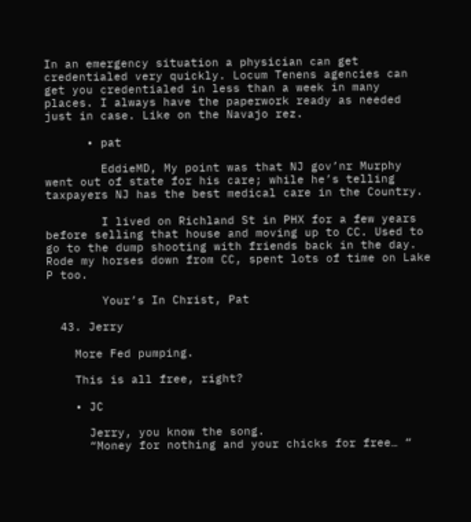In an emergency situation a physician can get credentialed very quickly. Locum Tenens agencies can get you credentialed in less than a week in many places. I always have the paperwork ready as needed just in case. Like on the Navajo rez.

      • pat

        EddieMD, My point was that NJ gov’nr Murphy went out of state for his care; while he’s telling taxpayers NJ has the best medical care in the Country.

        I lived on Richland St in PHX for a few years before selling that house and moving up to CC. Used to go to the dump shooting with friends back in the day. Rode my horses down from CC, spent lots of time on Lake P too.

        Your’s In Christ, Pat

  43. Jerry

    More Fed pumping.

    This is all free, right?

    • JC

      Jerry, you know the song.
      “Money for nothing and your chicks for free… “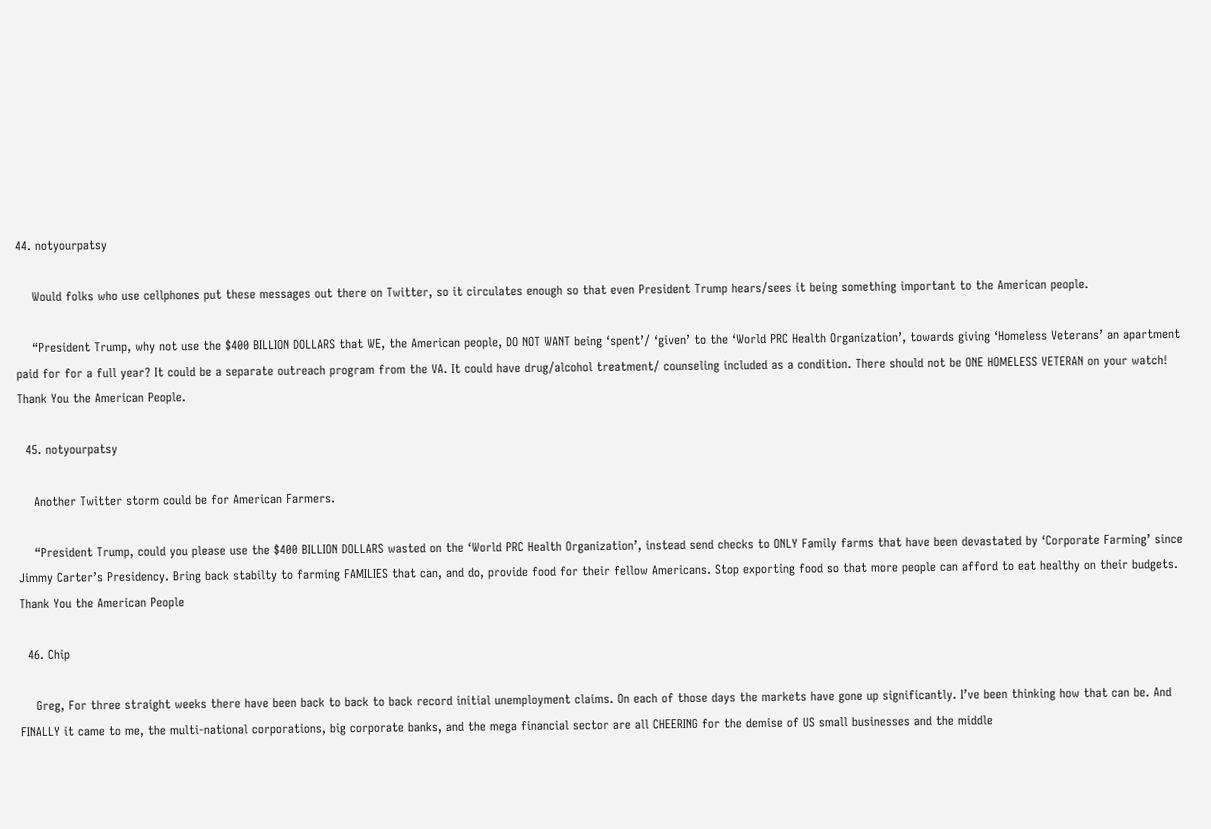44. notyourpatsy

    Would folks who use cellphones put these messages out there on Twitter, so it circulates enough so that even President Trump hears/sees it being something important to the American people.

    “President Trump, why not use the $400 BILLION DOLLARS that WE, the American people, DO NOT WANT being ‘spent’/ ‘given’ to the ‘World PRC Health Organization’, towards giving ‘Homeless Veterans’ an apartment paid for for a full year? It could be a separate outreach program from the VA. It could have drug/alcohol treatment/ counseling included as a condition. There should not be ONE HOMELESS VETERAN on your watch! Thank You the American People.

  45. notyourpatsy

    Another Twitter storm could be for American Farmers.

    “President Trump, could you please use the $400 BILLION DOLLARS wasted on the ‘World PRC Health Organization’, instead send checks to ONLY Family farms that have been devastated by ‘Corporate Farming’ since Jimmy Carter’s Presidency. Bring back stabilty to farming FAMILIES that can, and do, provide food for their fellow Americans. Stop exporting food so that more people can afford to eat healthy on their budgets. Thank You the American People

  46. Chip

    Greg, For three straight weeks there have been back to back to back record initial unemployment claims. On each of those days the markets have gone up significantly. I’ve been thinking how that can be. And FINALLY it came to me, the multi-national corporations, big corporate banks, and the mega financial sector are all CHEERING for the demise of US small businesses and the middle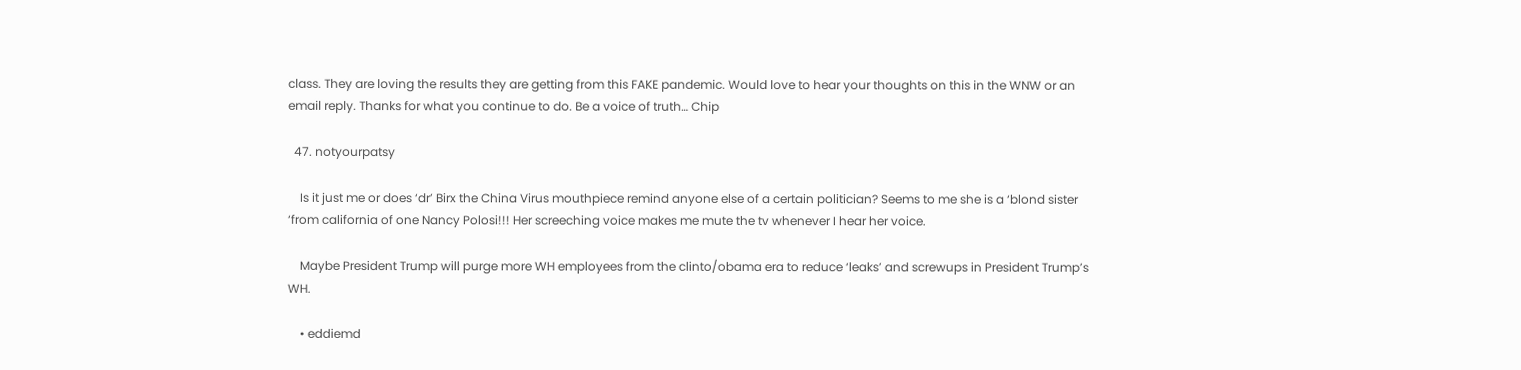class. They are loving the results they are getting from this FAKE pandemic. Would love to hear your thoughts on this in the WNW or an email reply. Thanks for what you continue to do. Be a voice of truth… Chip

  47. notyourpatsy

    Is it just me or does ‘dr’ Birx the China Virus mouthpiece remind anyone else of a certain politician? Seems to me she is a ‘blond sister ‘from california of one Nancy Polosi!!! Her screeching voice makes me mute the tv whenever I hear her voice.

    Maybe President Trump will purge more WH employees from the clinto/obama era to reduce ‘leaks’ and screwups in President Trump’s WH.

    • eddiemd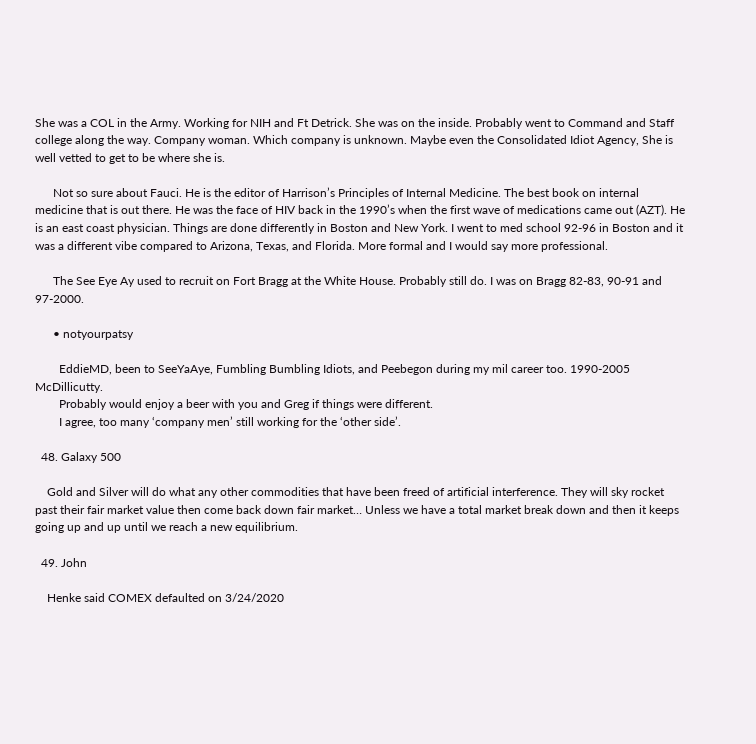She was a COL in the Army. Working for NIH and Ft Detrick. She was on the inside. Probably went to Command and Staff college along the way. Company woman. Which company is unknown. Maybe even the Consolidated Idiot Agency, She is well vetted to get to be where she is.

      Not so sure about Fauci. He is the editor of Harrison’s Principles of Internal Medicine. The best book on internal medicine that is out there. He was the face of HIV back in the 1990’s when the first wave of medications came out (AZT). He is an east coast physician. Things are done differently in Boston and New York. I went to med school 92-96 in Boston and it was a different vibe compared to Arizona, Texas, and Florida. More formal and I would say more professional.

      The See Eye Ay used to recruit on Fort Bragg at the White House. Probably still do. I was on Bragg 82-83, 90-91 and 97-2000.

      • notyourpatsy

        EddieMD, been to SeeYaAye, Fumbling Bumbling Idiots, and Peebegon during my mil career too. 1990-2005 McDillicutty.
        Probably would enjoy a beer with you and Greg if things were different.
        I agree, too many ‘company men’ still working for the ‘other side’.

  48. Galaxy 500

    Gold and Silver will do what any other commodities that have been freed of artificial interference. They will sky rocket past their fair market value then come back down fair market… Unless we have a total market break down and then it keeps going up and up until we reach a new equilibrium.

  49. John

    Henke said COMEX defaulted on 3/24/2020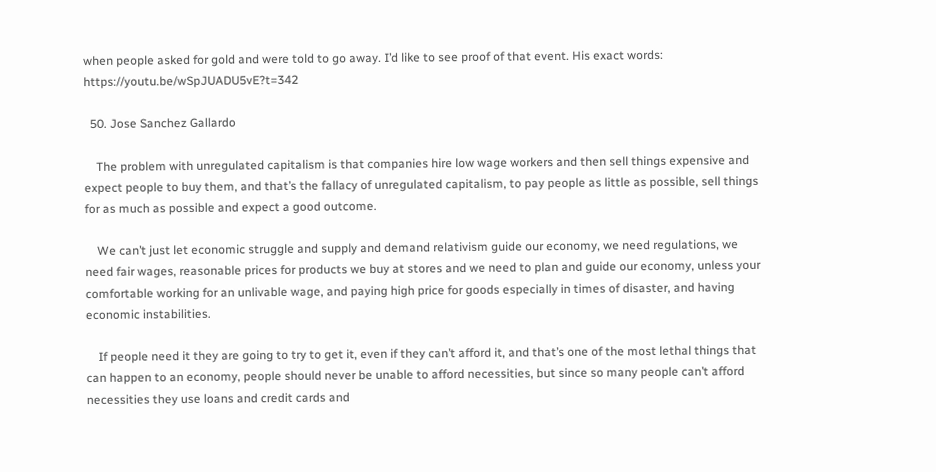when people asked for gold and were told to go away. I’d like to see proof of that event. His exact words: https://youtu.be/wSpJUADU5vE?t=342

  50. Jose Sanchez Gallardo

    The problem with unregulated capitalism is that companies hire low wage workers and then sell things expensive and expect people to buy them, and that’s the fallacy of unregulated capitalism, to pay people as little as possible, sell things for as much as possible and expect a good outcome.

    We can’t just let economic struggle and supply and demand relativism guide our economy, we need regulations, we need fair wages, reasonable prices for products we buy at stores and we need to plan and guide our economy, unless your comfortable working for an unlivable wage, and paying high price for goods especially in times of disaster, and having economic instabilities.

    If people need it they are going to try to get it, even if they can’t afford it, and that’s one of the most lethal things that can happen to an economy, people should never be unable to afford necessities, but since so many people can’t afford necessities they use loans and credit cards and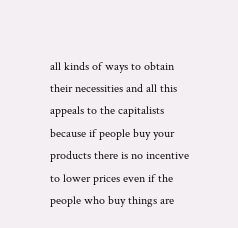all kinds of ways to obtain their necessities and all this appeals to the capitalists because if people buy your products there is no incentive to lower prices even if the people who buy things are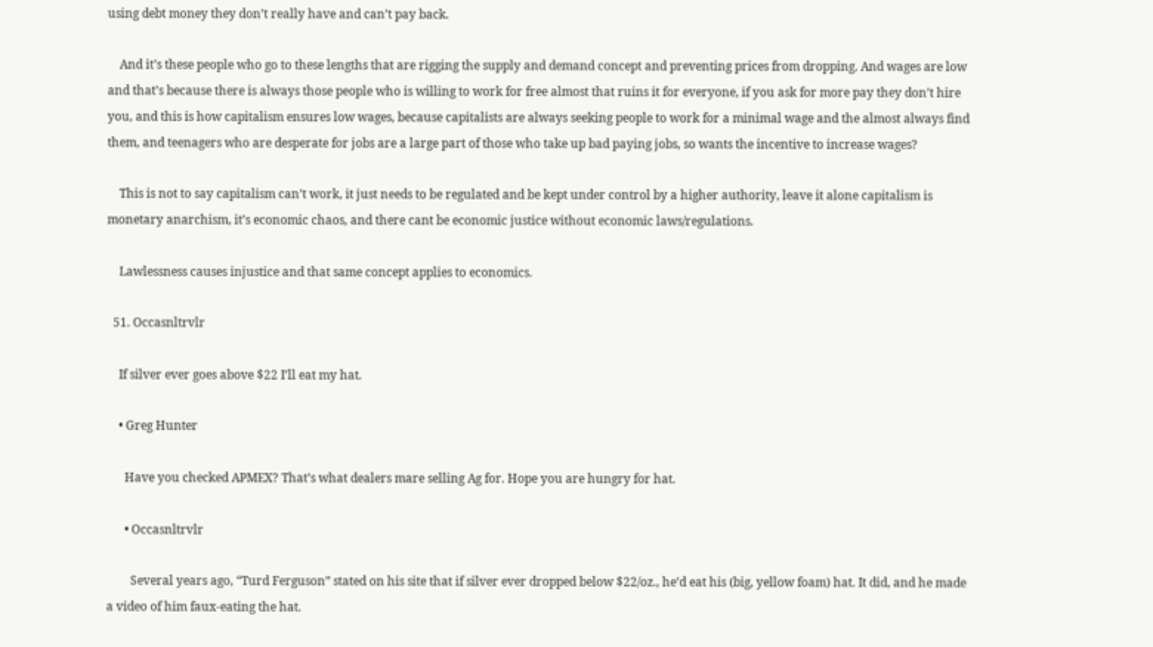using debt money they don’t really have and can’t pay back.

    And it’s these people who go to these lengths that are rigging the supply and demand concept and preventing prices from dropping. And wages are low and that’s because there is always those people who is willing to work for free almost that ruins it for everyone, if you ask for more pay they don’t hire you, and this is how capitalism ensures low wages, because capitalists are always seeking people to work for a minimal wage and the almost always find them, and teenagers who are desperate for jobs are a large part of those who take up bad paying jobs, so wants the incentive to increase wages?

    This is not to say capitalism can’t work, it just needs to be regulated and be kept under control by a higher authority, leave it alone capitalism is monetary anarchism, it’s economic chaos, and there cant be economic justice without economic laws/regulations.

    Lawlessness causes injustice and that same concept applies to economics.

  51. Occasnltrvlr

    If silver ever goes above $22 I’ll eat my hat.

    • Greg Hunter

      Have you checked APMEX? That’s what dealers mare selling Ag for. Hope you are hungry for hat.

      • Occasnltrvlr

        Several years ago, “Turd Ferguson” stated on his site that if silver ever dropped below $22/oz., he’d eat his (big, yellow foam) hat. It did, and he made a video of him faux-eating the hat.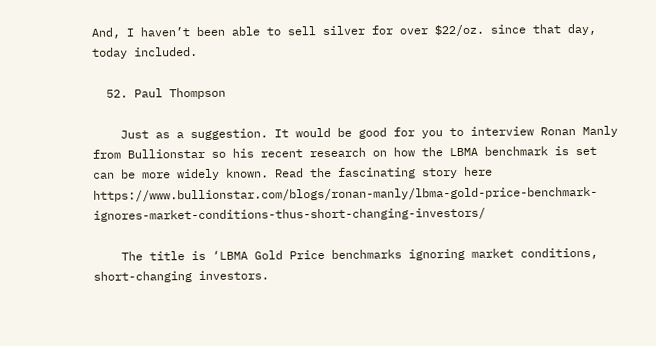And, I haven’t been able to sell silver for over $22/oz. since that day, today included.

  52. Paul Thompson

    Just as a suggestion. It would be good for you to interview Ronan Manly from Bullionstar so his recent research on how the LBMA benchmark is set can be more widely known. Read the fascinating story here https://www.bullionstar.com/blogs/ronan-manly/lbma-gold-price-benchmark-ignores-market-conditions-thus-short-changing-investors/

    The title is ‘LBMA Gold Price benchmarks ignoring market conditions, short-changing investors.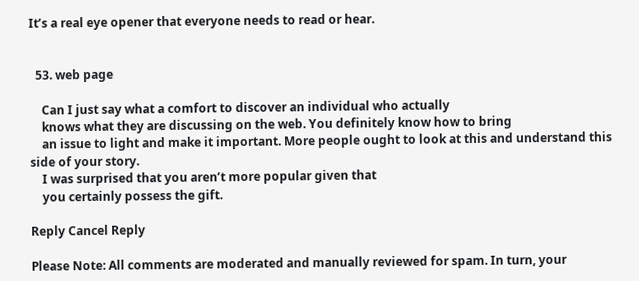It’s a real eye opener that everyone needs to read or hear.


  53. web page

    Can I just say what a comfort to discover an individual who actually
    knows what they are discussing on the web. You definitely know how to bring
    an issue to light and make it important. More people ought to look at this and understand this side of your story.
    I was surprised that you aren’t more popular given that
    you certainly possess the gift.

Reply Cancel Reply

Please Note: All comments are moderated and manually reviewed for spam. In turn, your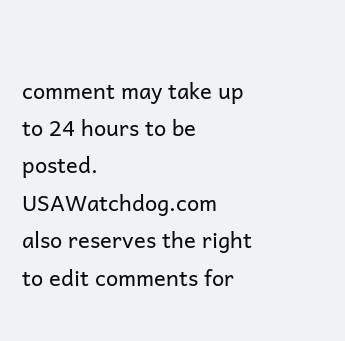comment may take up to 24 hours to be posted. USAWatchdog.com also reserves the right to edit comments for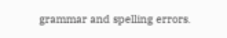grammar and spelling errors.